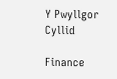Y Pwyllgor Cyllid

Finance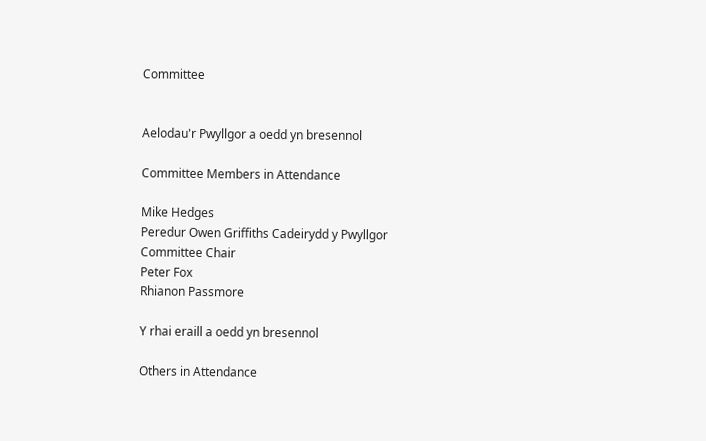Committee


Aelodau'r Pwyllgor a oedd yn bresennol

Committee Members in Attendance

Mike Hedges
Peredur Owen Griffiths Cadeirydd y Pwyllgor
Committee Chair
Peter Fox
Rhianon Passmore

Y rhai eraill a oedd yn bresennol

Others in Attendance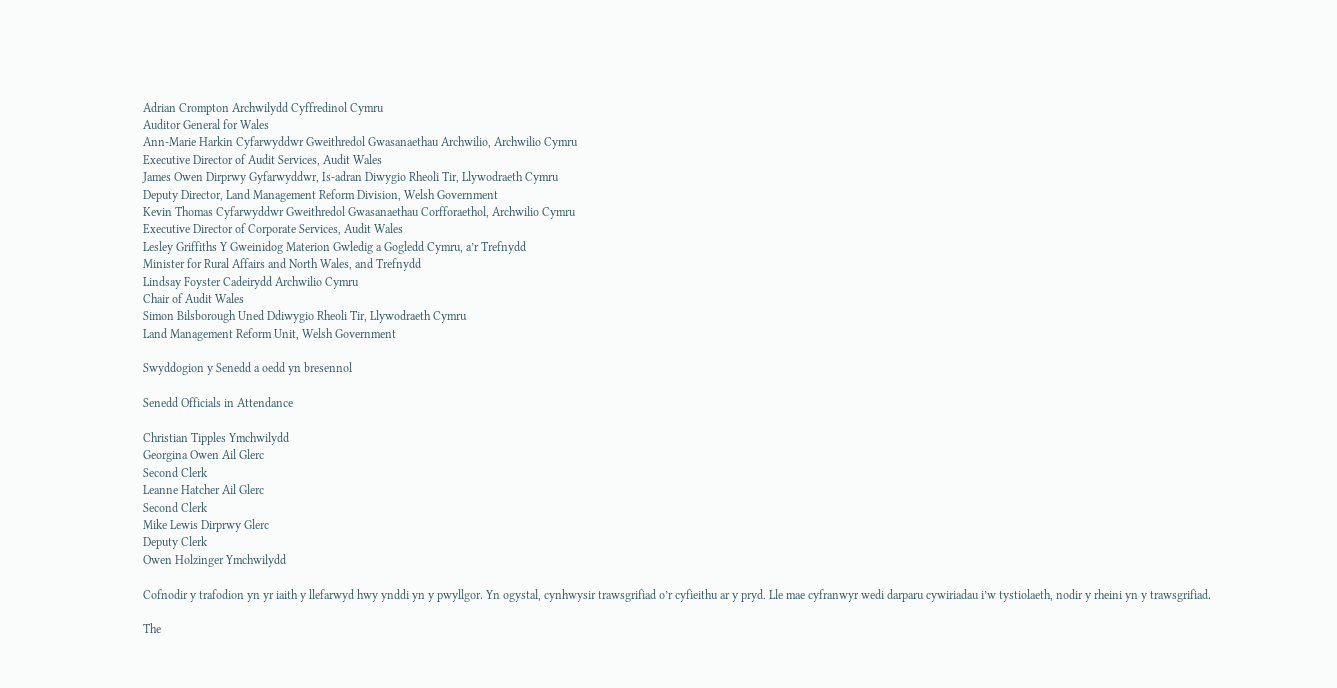Adrian Crompton Archwilydd Cyffredinol Cymru
Auditor General for Wales
Ann-Marie Harkin Cyfarwyddwr Gweithredol Gwasanaethau Archwilio, Archwilio Cymru
Executive Director of Audit Services, Audit Wales
James Owen Dirprwy Gyfarwyddwr, Is-adran Diwygio Rheoli Tir, Llywodraeth Cymru
Deputy Director, Land Management Reform Division, Welsh Government
Kevin Thomas Cyfarwyddwr Gweithredol Gwasanaethau Corfforaethol, Archwilio Cymru
Executive Director of Corporate Services, Audit Wales
Lesley Griffiths Y Gweinidog Materion Gwledig a Gogledd Cymru, a’r Trefnydd
Minister for Rural Affairs and North Wales, and Trefnydd
Lindsay Foyster Cadeirydd Archwilio Cymru
Chair of Audit Wales
Simon Bilsborough Uned Ddiwygio Rheoli Tir, Llywodraeth Cymru
Land Management Reform Unit, Welsh Government

Swyddogion y Senedd a oedd yn bresennol

Senedd Officials in Attendance

Christian Tipples Ymchwilydd
Georgina Owen Ail Glerc
Second Clerk
Leanne Hatcher Ail Glerc
Second Clerk
Mike Lewis Dirprwy Glerc
Deputy Clerk
Owen Holzinger Ymchwilydd

Cofnodir y trafodion yn yr iaith y llefarwyd hwy ynddi yn y pwyllgor. Yn ogystal, cynhwysir trawsgrifiad o’r cyfieithu ar y pryd. Lle mae cyfranwyr wedi darparu cywiriadau i’w tystiolaeth, nodir y rheini yn y trawsgrifiad.

The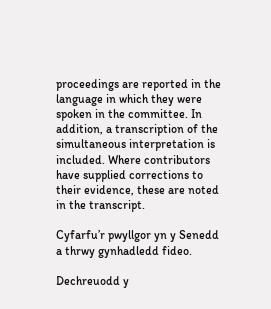proceedings are reported in the language in which they were spoken in the committee. In addition, a transcription of the simultaneous interpretation is included. Where contributors have supplied corrections to their evidence, these are noted in the transcript.

Cyfarfu’r pwyllgor yn y Senedd a thrwy gynhadledd fideo.

Dechreuodd y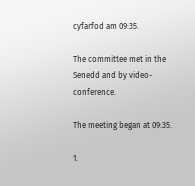cyfarfod am 09:35.

The committee met in the Senedd and by video-conference.

The meeting began at 09:35.

1.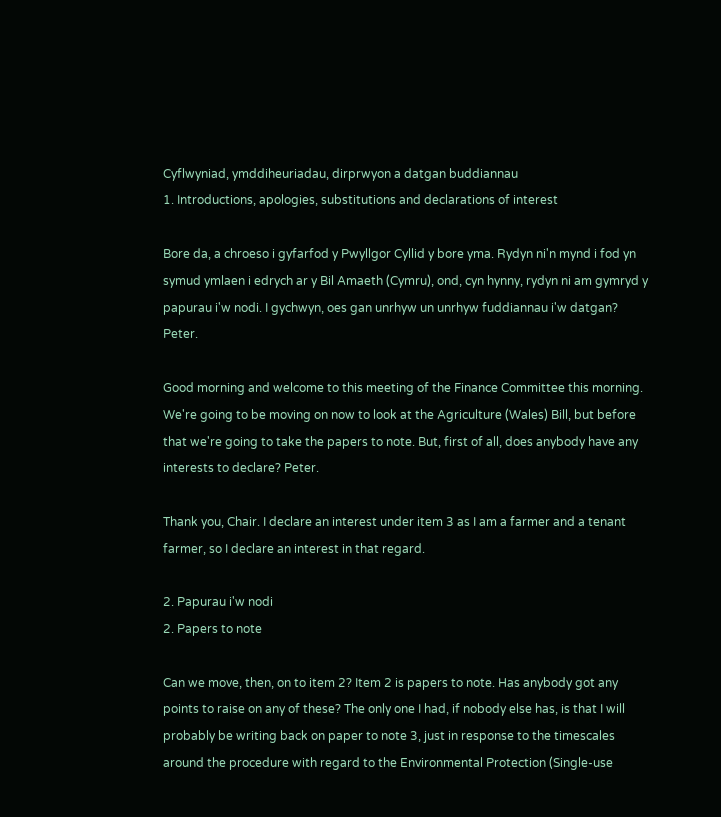Cyflwyniad, ymddiheuriadau, dirprwyon a datgan buddiannau
1. Introductions, apologies, substitutions and declarations of interest

Bore da, a chroeso i gyfarfod y Pwyllgor Cyllid y bore yma. Rydyn ni'n mynd i fod yn symud ymlaen i edrych ar y Bil Amaeth (Cymru), ond, cyn hynny, rydyn ni am gymryd y papurau i'w nodi. I gychwyn, oes gan unrhyw un unrhyw fuddiannau i'w datgan? Peter.

Good morning and welcome to this meeting of the Finance Committee this morning. We're going to be moving on now to look at the Agriculture (Wales) Bill, but before that we're going to take the papers to note. But, first of all, does anybody have any interests to declare? Peter.

Thank you, Chair. I declare an interest under item 3 as I am a farmer and a tenant farmer, so I declare an interest in that regard.

2. Papurau i'w nodi
2. Papers to note

Can we move, then, on to item 2? Item 2 is papers to note. Has anybody got any points to raise on any of these? The only one I had, if nobody else has, is that I will probably be writing back on paper to note 3, just in response to the timescales around the procedure with regard to the Environmental Protection (Single-use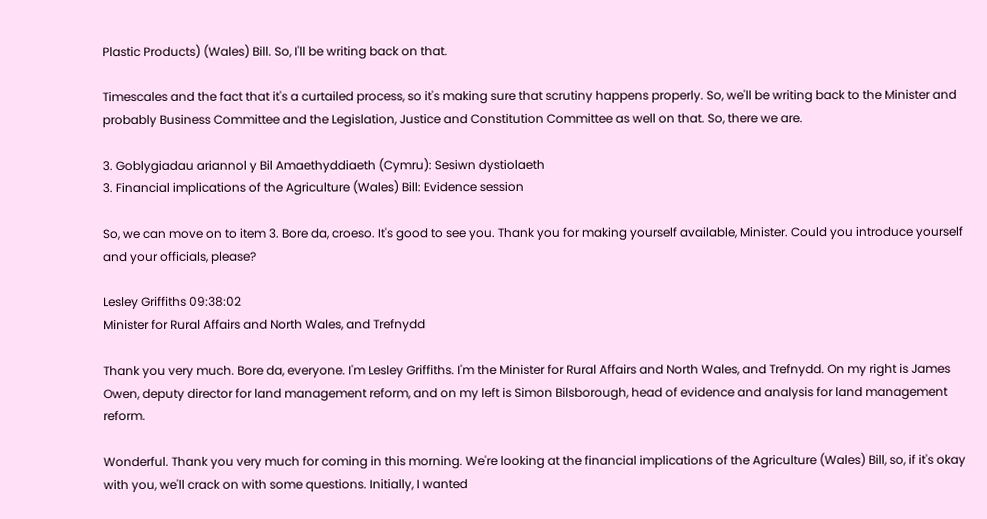Plastic Products) (Wales) Bill. So, I'll be writing back on that.

Timescales and the fact that it's a curtailed process, so it's making sure that scrutiny happens properly. So, we'll be writing back to the Minister and probably Business Committee and the Legislation, Justice and Constitution Committee as well on that. So, there we are.

3. Goblygiadau ariannol y Bil Amaethyddiaeth (Cymru): Sesiwn dystiolaeth
3. Financial implications of the Agriculture (Wales) Bill: Evidence session

So, we can move on to item 3. Bore da, croeso. It's good to see you. Thank you for making yourself available, Minister. Could you introduce yourself and your officials, please?

Lesley Griffiths 09:38:02
Minister for Rural Affairs and North Wales, and Trefnydd

Thank you very much. Bore da, everyone. I'm Lesley Griffiths. I'm the Minister for Rural Affairs and North Wales, and Trefnydd. On my right is James Owen, deputy director for land management reform, and on my left is Simon Bilsborough, head of evidence and analysis for land management reform.

Wonderful. Thank you very much for coming in this morning. We're looking at the financial implications of the Agriculture (Wales) Bill, so, if it's okay with you, we'll crack on with some questions. Initially, I wanted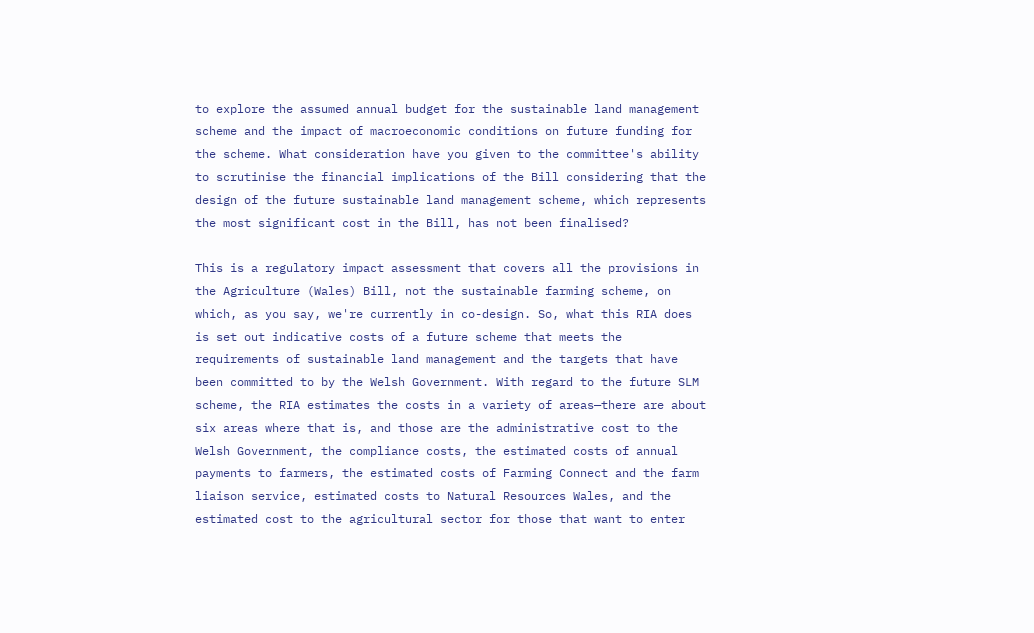to explore the assumed annual budget for the sustainable land management scheme and the impact of macroeconomic conditions on future funding for the scheme. What consideration have you given to the committee's ability to scrutinise the financial implications of the Bill considering that the design of the future sustainable land management scheme, which represents the most significant cost in the Bill, has not been finalised?

This is a regulatory impact assessment that covers all the provisions in the Agriculture (Wales) Bill, not the sustainable farming scheme, on which, as you say, we're currently in co-design. So, what this RIA does is set out indicative costs of a future scheme that meets the requirements of sustainable land management and the targets that have been committed to by the Welsh Government. With regard to the future SLM scheme, the RIA estimates the costs in a variety of areas—there are about six areas where that is, and those are the administrative cost to the Welsh Government, the compliance costs, the estimated costs of annual payments to farmers, the estimated costs of Farming Connect and the farm liaison service, estimated costs to Natural Resources Wales, and the estimated cost to the agricultural sector for those that want to enter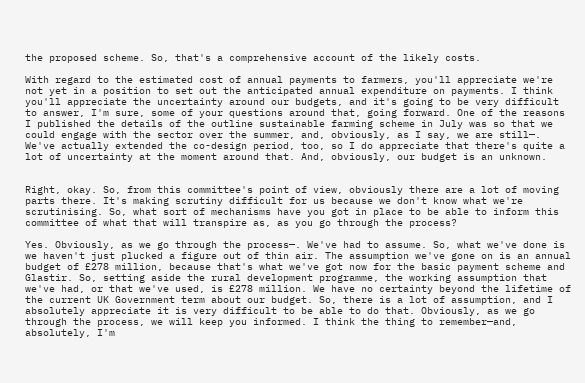the proposed scheme. So, that's a comprehensive account of the likely costs.

With regard to the estimated cost of annual payments to farmers, you'll appreciate we're not yet in a position to set out the anticipated annual expenditure on payments. I think you'll appreciate the uncertainty around our budgets, and it's going to be very difficult to answer, I'm sure, some of your questions around that, going forward. One of the reasons I published the details of the outline sustainable farming scheme in July was so that we could engage with the sector over the summer, and, obviously, as I say, we are still—. We've actually extended the co-design period, too, so I do appreciate that there's quite a lot of uncertainty at the moment around that. And, obviously, our budget is an unknown.


Right, okay. So, from this committee's point of view, obviously there are a lot of moving parts there. It's making scrutiny difficult for us because we don't know what we're scrutinising. So, what sort of mechanisms have you got in place to be able to inform this committee of what that will transpire as, as you go through the process?

Yes. Obviously, as we go through the process—. We've had to assume. So, what we've done is we haven't just plucked a figure out of thin air. The assumption we've gone on is an annual budget of £278 million, because that's what we've got now for the basic payment scheme and Glastir. So, setting aside the rural development programme, the working assumption that we've had, or that we've used, is £278 million. We have no certainty beyond the lifetime of the current UK Government term about our budget. So, there is a lot of assumption, and I absolutely appreciate it is very difficult to be able to do that. Obviously, as we go through the process, we will keep you informed. I think the thing to remember—and, absolutely, I'm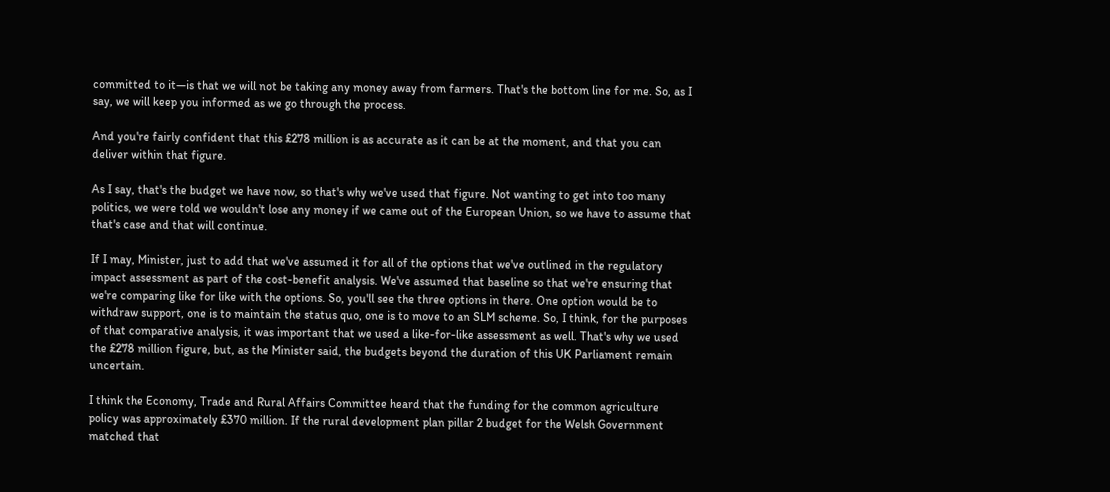committed to it—is that we will not be taking any money away from farmers. That's the bottom line for me. So, as I say, we will keep you informed as we go through the process.

And you're fairly confident that this £278 million is as accurate as it can be at the moment, and that you can deliver within that figure.

As I say, that's the budget we have now, so that's why we've used that figure. Not wanting to get into too many politics, we were told we wouldn't lose any money if we came out of the European Union, so we have to assume that that's case and that will continue.

If I may, Minister, just to add that we've assumed it for all of the options that we've outlined in the regulatory impact assessment as part of the cost-benefit analysis. We've assumed that baseline so that we're ensuring that we're comparing like for like with the options. So, you'll see the three options in there. One option would be to withdraw support, one is to maintain the status quo, one is to move to an SLM scheme. So, I think, for the purposes of that comparative analysis, it was important that we used a like-for-like assessment as well. That's why we used the £278 million figure, but, as the Minister said, the budgets beyond the duration of this UK Parliament remain uncertain.

I think the Economy, Trade and Rural Affairs Committee heard that the funding for the common agriculture policy was approximately £370 million. If the rural development plan pillar 2 budget for the Welsh Government matched that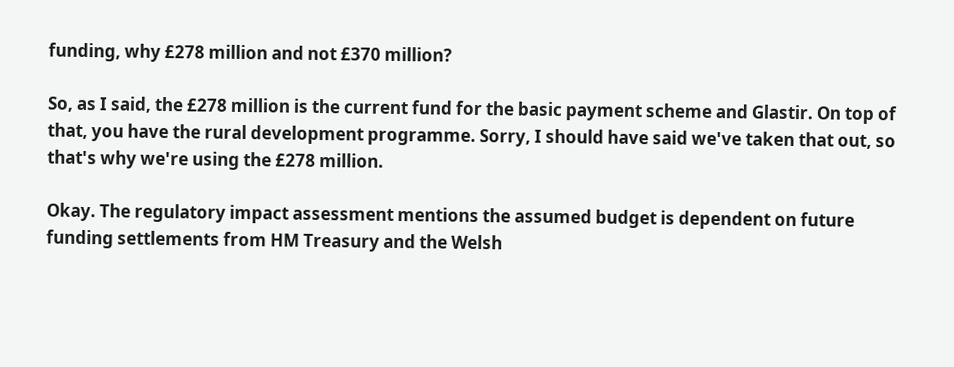funding, why £278 million and not £370 million?

So, as I said, the £278 million is the current fund for the basic payment scheme and Glastir. On top of that, you have the rural development programme. Sorry, I should have said we've taken that out, so that's why we're using the £278 million.

Okay. The regulatory impact assessment mentions the assumed budget is dependent on future funding settlements from HM Treasury and the Welsh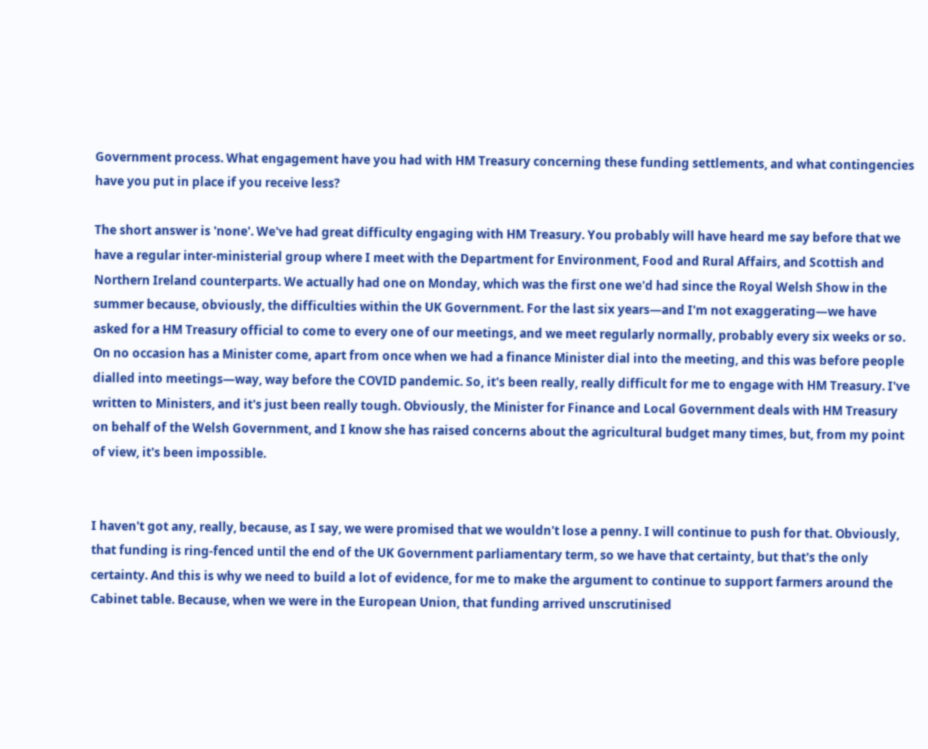Government process. What engagement have you had with HM Treasury concerning these funding settlements, and what contingencies have you put in place if you receive less?

The short answer is 'none'. We've had great difficulty engaging with HM Treasury. You probably will have heard me say before that we have a regular inter-ministerial group where I meet with the Department for Environment, Food and Rural Affairs, and Scottish and Northern Ireland counterparts. We actually had one on Monday, which was the first one we'd had since the Royal Welsh Show in the summer because, obviously, the difficulties within the UK Government. For the last six years—and I'm not exaggerating—we have asked for a HM Treasury official to come to every one of our meetings, and we meet regularly normally, probably every six weeks or so. On no occasion has a Minister come, apart from once when we had a finance Minister dial into the meeting, and this was before people dialled into meetings—way, way before the COVID pandemic. So, it's been really, really difficult for me to engage with HM Treasury. I've written to Ministers, and it's just been really tough. Obviously, the Minister for Finance and Local Government deals with HM Treasury on behalf of the Welsh Government, and I know she has raised concerns about the agricultural budget many times, but, from my point of view, it's been impossible.


I haven't got any, really, because, as I say, we were promised that we wouldn't lose a penny. I will continue to push for that. Obviously, that funding is ring-fenced until the end of the UK Government parliamentary term, so we have that certainty, but that's the only certainty. And this is why we need to build a lot of evidence, for me to make the argument to continue to support farmers around the Cabinet table. Because, when we were in the European Union, that funding arrived unscrutinised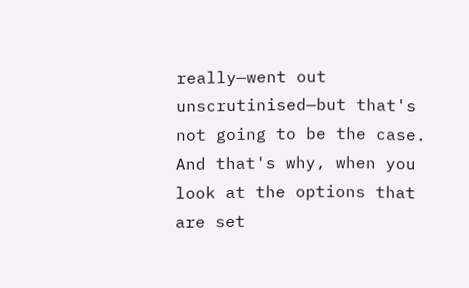really—went out unscrutinised—but that's not going to be the case. And that's why, when you look at the options that are set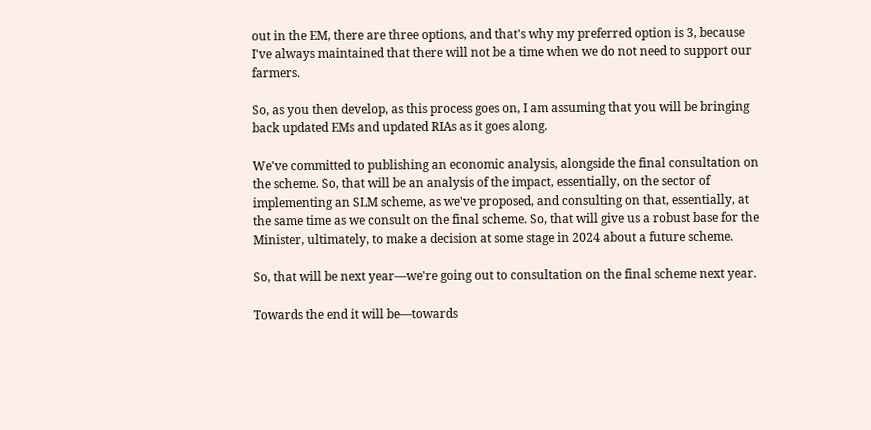out in the EM, there are three options, and that's why my preferred option is 3, because I've always maintained that there will not be a time when we do not need to support our farmers.

So, as you then develop, as this process goes on, I am assuming that you will be bringing back updated EMs and updated RIAs as it goes along.

We've committed to publishing an economic analysis, alongside the final consultation on the scheme. So, that will be an analysis of the impact, essentially, on the sector of implementing an SLM scheme, as we've proposed, and consulting on that, essentially, at the same time as we consult on the final scheme. So, that will give us a robust base for the Minister, ultimately, to make a decision at some stage in 2024 about a future scheme.

So, that will be next year—we're going out to consultation on the final scheme next year.

Towards the end it will be—towards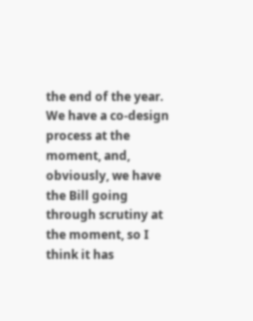the end of the year. We have a co-design process at the moment, and, obviously, we have the Bill going through scrutiny at the moment, so I think it has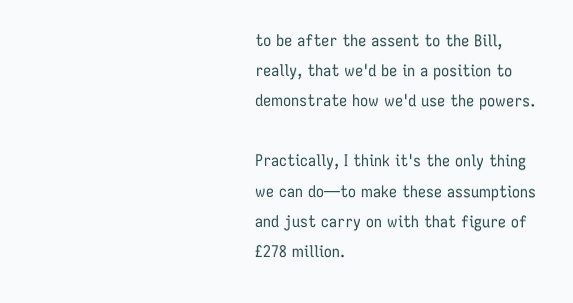to be after the assent to the Bill, really, that we'd be in a position to demonstrate how we'd use the powers.

Practically, I think it's the only thing we can do—to make these assumptions and just carry on with that figure of £278 million.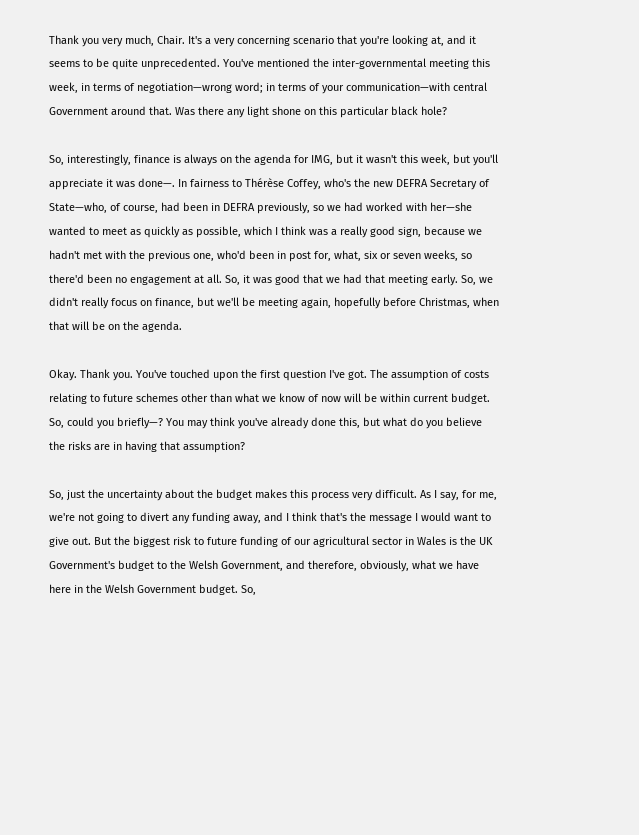Thank you very much, Chair. It's a very concerning scenario that you're looking at, and it seems to be quite unprecedented. You've mentioned the inter-governmental meeting this week, in terms of negotiation—wrong word; in terms of your communication—with central Government around that. Was there any light shone on this particular black hole?

So, interestingly, finance is always on the agenda for IMG, but it wasn't this week, but you'll appreciate it was done—. In fairness to Thérèse Coffey, who's the new DEFRA Secretary of State—who, of course, had been in DEFRA previously, so we had worked with her—she wanted to meet as quickly as possible, which I think was a really good sign, because we hadn't met with the previous one, who'd been in post for, what, six or seven weeks, so there'd been no engagement at all. So, it was good that we had that meeting early. So, we didn't really focus on finance, but we'll be meeting again, hopefully before Christmas, when that will be on the agenda.

Okay. Thank you. You've touched upon the first question I've got. The assumption of costs relating to future schemes other than what we know of now will be within current budget. So, could you briefly—? You may think you've already done this, but what do you believe the risks are in having that assumption?

So, just the uncertainty about the budget makes this process very difficult. As I say, for me, we're not going to divert any funding away, and I think that's the message I would want to give out. But the biggest risk to future funding of our agricultural sector in Wales is the UK Government's budget to the Welsh Government, and therefore, obviously, what we have here in the Welsh Government budget. So,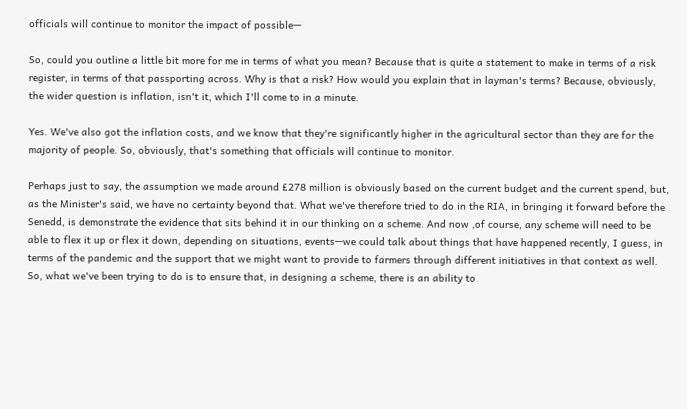officials will continue to monitor the impact of possible—

So, could you outline a little bit more for me in terms of what you mean? Because that is quite a statement to make in terms of a risk register, in terms of that passporting across. Why is that a risk? How would you explain that in layman's terms? Because, obviously, the wider question is inflation, isn't it, which I'll come to in a minute.

Yes. We've also got the inflation costs, and we know that they're significantly higher in the agricultural sector than they are for the majority of people. So, obviously, that's something that officials will continue to monitor.

Perhaps just to say, the assumption we made around £278 million is obviously based on the current budget and the current spend, but, as the Minister's said, we have no certainty beyond that. What we've therefore tried to do in the RIA, in bringing it forward before the Senedd, is demonstrate the evidence that sits behind it in our thinking on a scheme. And now ,of course, any scheme will need to be able to flex it up or flex it down, depending on situations, events—we could talk about things that have happened recently, I guess, in terms of the pandemic and the support that we might want to provide to farmers through different initiatives in that context as well. So, what we've been trying to do is to ensure that, in designing a scheme, there is an ability to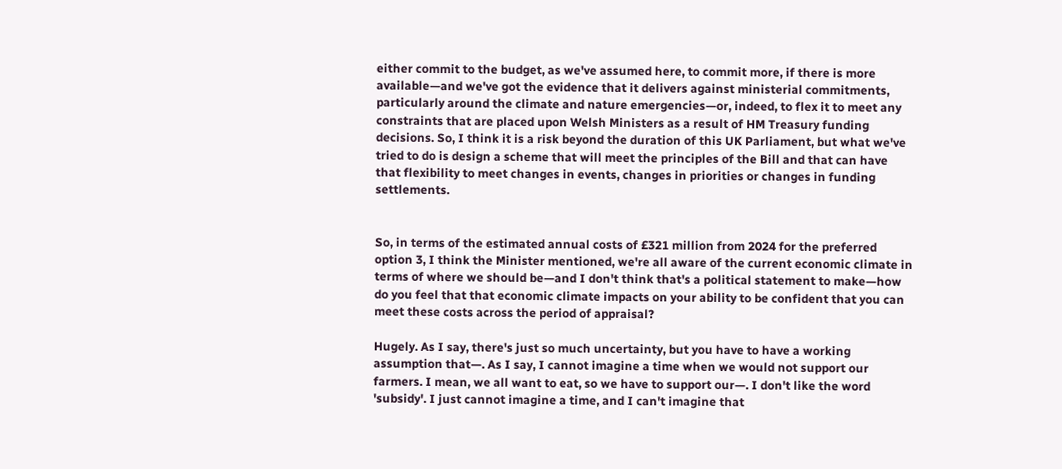either commit to the budget, as we've assumed here, to commit more, if there is more available—and we've got the evidence that it delivers against ministerial commitments, particularly around the climate and nature emergencies—or, indeed, to flex it to meet any constraints that are placed upon Welsh Ministers as a result of HM Treasury funding decisions. So, I think it is a risk beyond the duration of this UK Parliament, but what we've tried to do is design a scheme that will meet the principles of the Bill and that can have that flexibility to meet changes in events, changes in priorities or changes in funding settlements.


So, in terms of the estimated annual costs of £321 million from 2024 for the preferred option 3, I think the Minister mentioned, we're all aware of the current economic climate in terms of where we should be—and I don't think that's a political statement to make—how do you feel that that economic climate impacts on your ability to be confident that you can meet these costs across the period of appraisal?

Hugely. As I say, there's just so much uncertainty, but you have to have a working assumption that—. As I say, I cannot imagine a time when we would not support our farmers. I mean, we all want to eat, so we have to support our—. I don't like the word 'subsidy'. I just cannot imagine a time, and I can't imagine that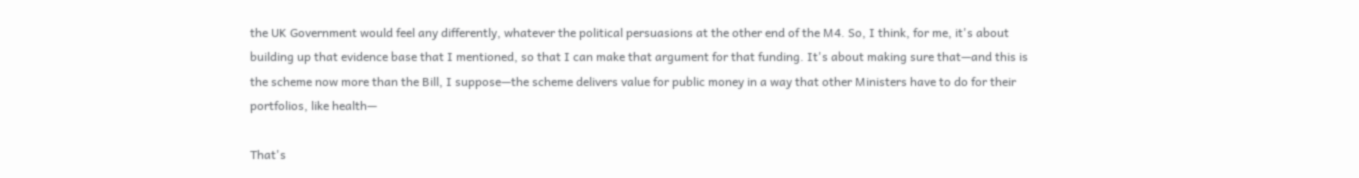the UK Government would feel any differently, whatever the political persuasions at the other end of the M4. So, I think, for me, it's about building up that evidence base that I mentioned, so that I can make that argument for that funding. It's about making sure that—and this is the scheme now more than the Bill, I suppose—the scheme delivers value for public money in a way that other Ministers have to do for their portfolios, like health—

That's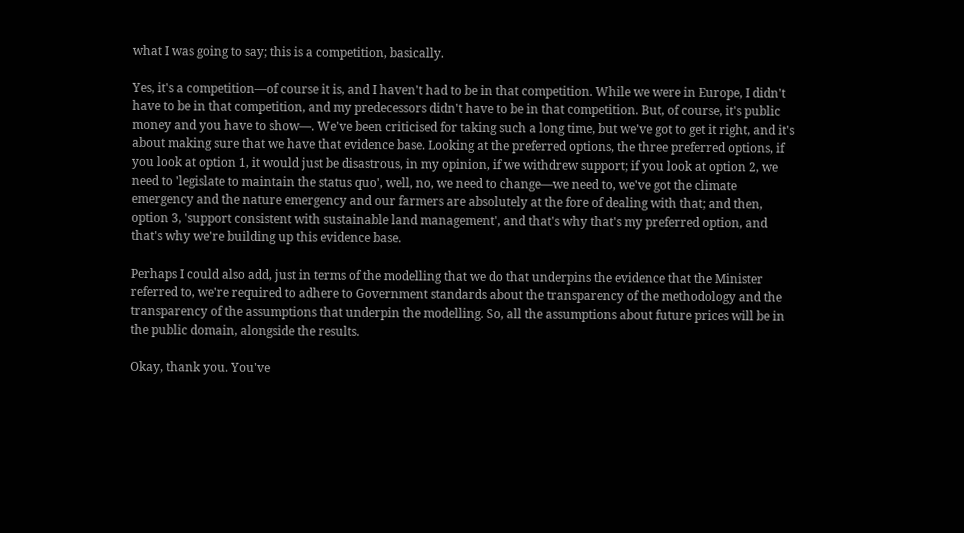what I was going to say; this is a competition, basically.

Yes, it's a competition—of course it is, and I haven't had to be in that competition. While we were in Europe, I didn't have to be in that competition, and my predecessors didn't have to be in that competition. But, of course, it's public money and you have to show—. We've been criticised for taking such a long time, but we've got to get it right, and it's about making sure that we have that evidence base. Looking at the preferred options, the three preferred options, if you look at option 1, it would just be disastrous, in my opinion, if we withdrew support; if you look at option 2, we need to 'legislate to maintain the status quo', well, no, we need to change—we need to, we've got the climate emergency and the nature emergency and our farmers are absolutely at the fore of dealing with that; and then, option 3, 'support consistent with sustainable land management', and that's why that's my preferred option, and that's why we're building up this evidence base.

Perhaps I could also add, just in terms of the modelling that we do that underpins the evidence that the Minister referred to, we're required to adhere to Government standards about the transparency of the methodology and the transparency of the assumptions that underpin the modelling. So, all the assumptions about future prices will be in the public domain, alongside the results.

Okay, thank you. You've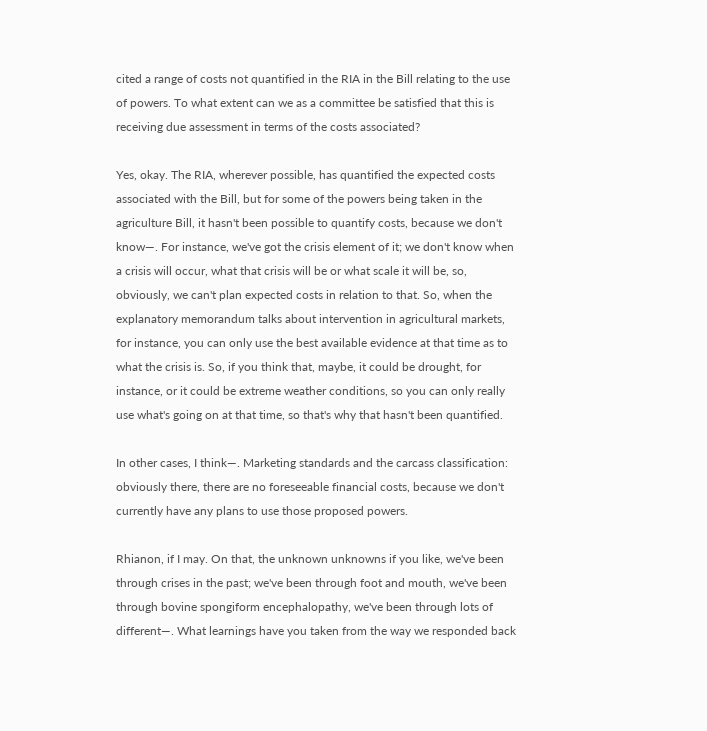cited a range of costs not quantified in the RIA in the Bill relating to the use of powers. To what extent can we as a committee be satisfied that this is receiving due assessment in terms of the costs associated?

Yes, okay. The RIA, wherever possible, has quantified the expected costs associated with the Bill, but for some of the powers being taken in the agriculture Bill, it hasn't been possible to quantify costs, because we don't know—. For instance, we've got the crisis element of it; we don't know when a crisis will occur, what that crisis will be or what scale it will be, so, obviously, we can't plan expected costs in relation to that. So, when the explanatory memorandum talks about intervention in agricultural markets, for instance, you can only use the best available evidence at that time as to what the crisis is. So, if you think that, maybe, it could be drought, for instance, or it could be extreme weather conditions, so you can only really use what's going on at that time, so that's why that hasn't been quantified.

In other cases, I think—. Marketing standards and the carcass classification: obviously there, there are no foreseeable financial costs, because we don't currently have any plans to use those proposed powers.

Rhianon, if I may. On that, the unknown unknowns if you like, we've been through crises in the past; we've been through foot and mouth, we've been through bovine spongiform encephalopathy, we've been through lots of different—. What learnings have you taken from the way we responded back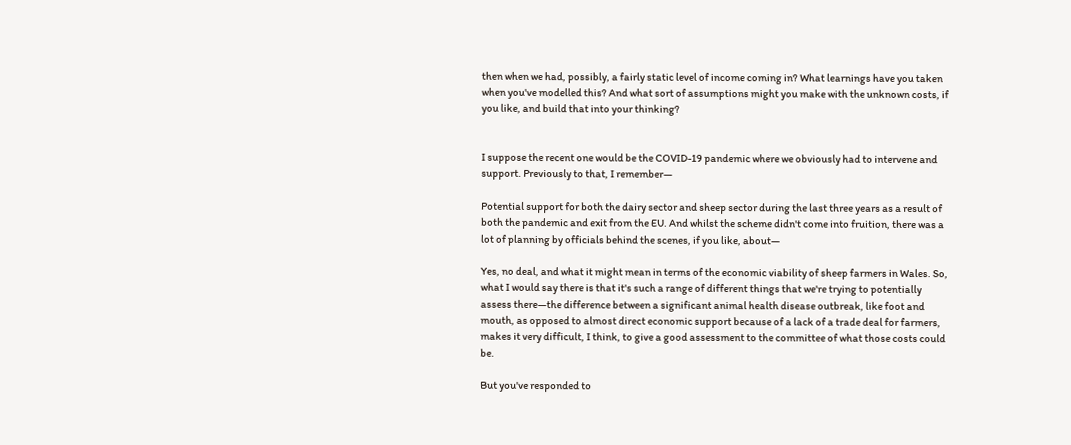then when we had, possibly, a fairly static level of income coming in? What learnings have you taken when you've modelled this? And what sort of assumptions might you make with the unknown costs, if you like, and build that into your thinking?


I suppose the recent one would be the COVID-19 pandemic where we obviously had to intervene and support. Previously to that, I remember—

Potential support for both the dairy sector and sheep sector during the last three years as a result of both the pandemic and exit from the EU. And whilst the scheme didn't come into fruition, there was a lot of planning by officials behind the scenes, if you like, about—

Yes, no deal, and what it might mean in terms of the economic viability of sheep farmers in Wales. So, what I would say there is that it's such a range of different things that we're trying to potentially assess there—the difference between a significant animal health disease outbreak, like foot and mouth, as opposed to almost direct economic support because of a lack of a trade deal for farmers, makes it very difficult, I think, to give a good assessment to the committee of what those costs could be.

But you've responded to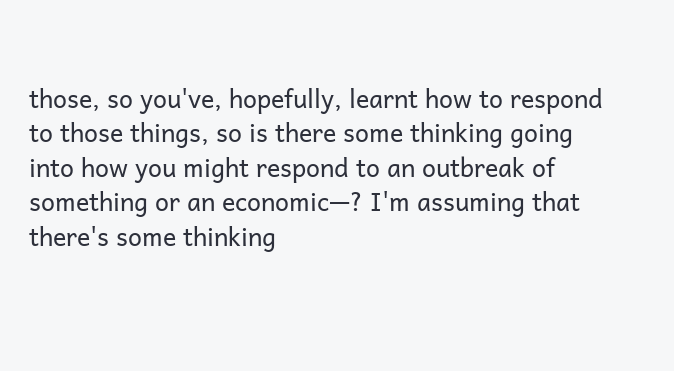those, so you've, hopefully, learnt how to respond to those things, so is there some thinking going into how you might respond to an outbreak of something or an economic—? I'm assuming that there's some thinking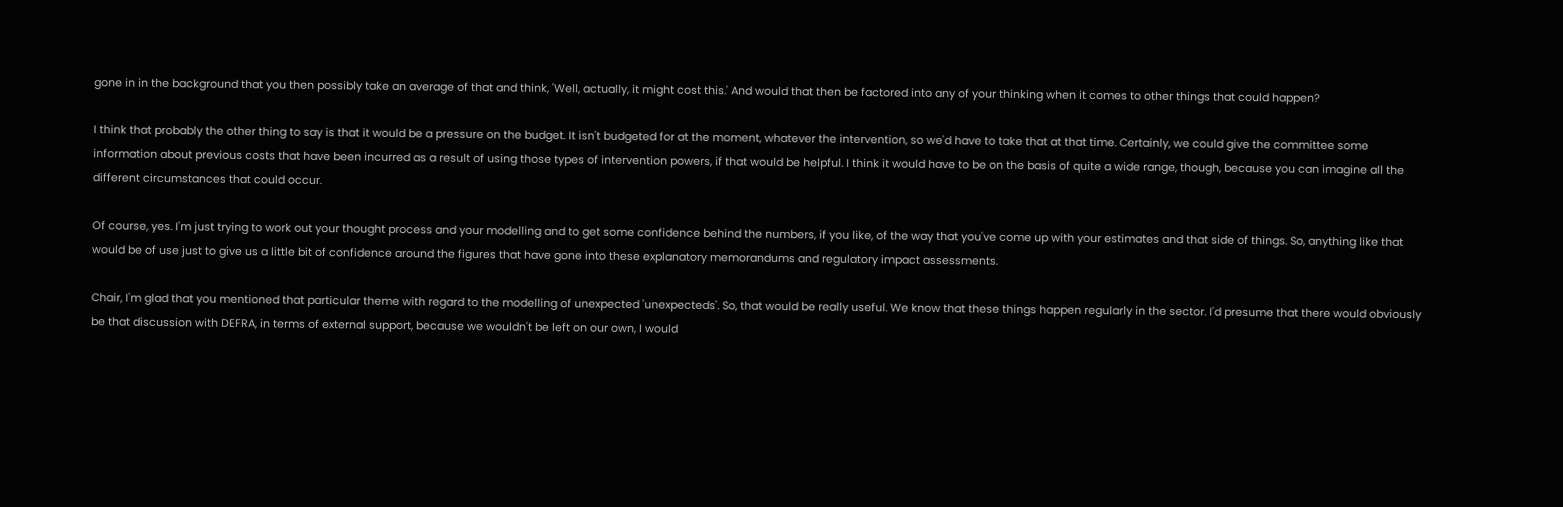gone in in the background that you then possibly take an average of that and think, 'Well, actually, it might cost this.' And would that then be factored into any of your thinking when it comes to other things that could happen?

I think that probably the other thing to say is that it would be a pressure on the budget. It isn't budgeted for at the moment, whatever the intervention, so we'd have to take that at that time. Certainly, we could give the committee some information about previous costs that have been incurred as a result of using those types of intervention powers, if that would be helpful. I think it would have to be on the basis of quite a wide range, though, because you can imagine all the different circumstances that could occur.

Of course, yes. I'm just trying to work out your thought process and your modelling and to get some confidence behind the numbers, if you like, of the way that you've come up with your estimates and that side of things. So, anything like that would be of use just to give us a little bit of confidence around the figures that have gone into these explanatory memorandums and regulatory impact assessments.

Chair, I'm glad that you mentioned that particular theme with regard to the modelling of unexpected 'unexpecteds'. So, that would be really useful. We know that these things happen regularly in the sector. I'd presume that there would obviously be that discussion with DEFRA, in terms of external support, because we wouldn't be left on our own, I would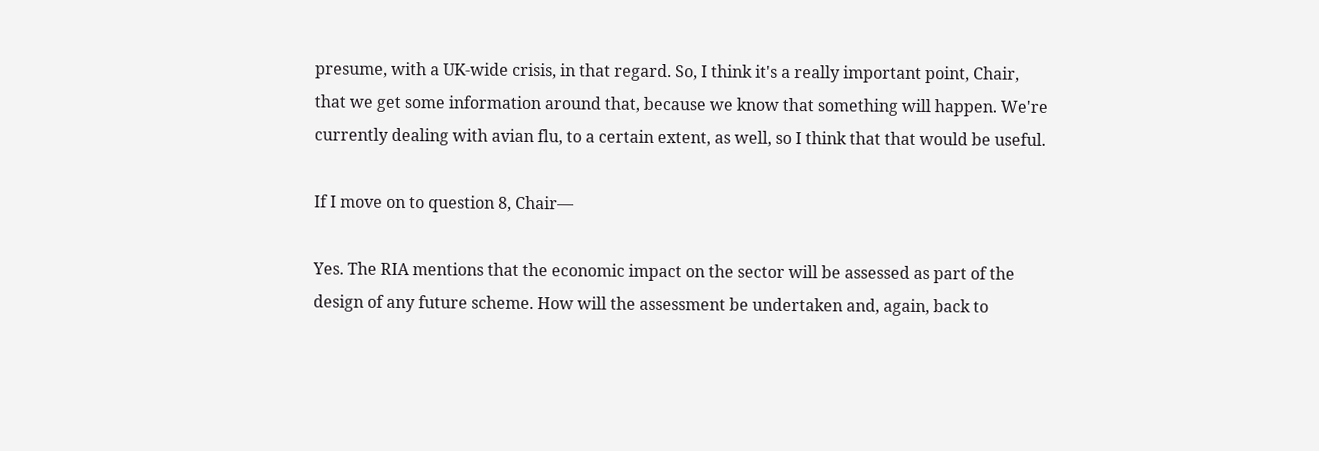presume, with a UK-wide crisis, in that regard. So, I think it's a really important point, Chair, that we get some information around that, because we know that something will happen. We're currently dealing with avian flu, to a certain extent, as well, so I think that that would be useful.

If I move on to question 8, Chair—

Yes. The RIA mentions that the economic impact on the sector will be assessed as part of the design of any future scheme. How will the assessment be undertaken and, again, back to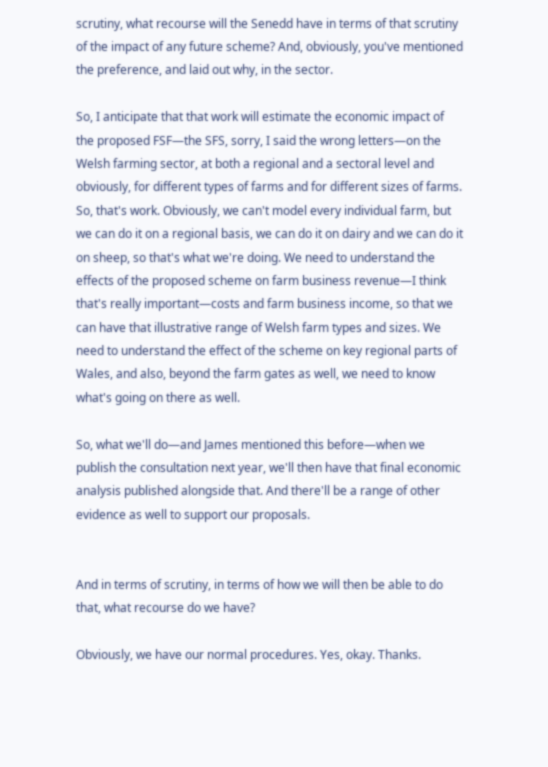scrutiny, what recourse will the Senedd have in terms of that scrutiny of the impact of any future scheme? And, obviously, you've mentioned the preference, and laid out why, in the sector.

So, I anticipate that that work will estimate the economic impact of the proposed FSF—the SFS, sorry, I said the wrong letters—on the Welsh farming sector, at both a regional and a sectoral level and obviously, for different types of farms and for different sizes of farms. So, that's work. Obviously, we can't model every individual farm, but we can do it on a regional basis, we can do it on dairy and we can do it on sheep, so that's what we're doing. We need to understand the effects of the proposed scheme on farm business revenue—I think that's really important—costs and farm business income, so that we can have that illustrative range of Welsh farm types and sizes. We need to understand the effect of the scheme on key regional parts of Wales, and also, beyond the farm gates as well, we need to know what's going on there as well.

So, what we'll do—and James mentioned this before—when we publish the consultation next year, we'll then have that final economic analysis published alongside that. And there'll be a range of other evidence as well to support our proposals.


And in terms of scrutiny, in terms of how we will then be able to do that, what recourse do we have?

Obviously, we have our normal procedures. Yes, okay. Thanks.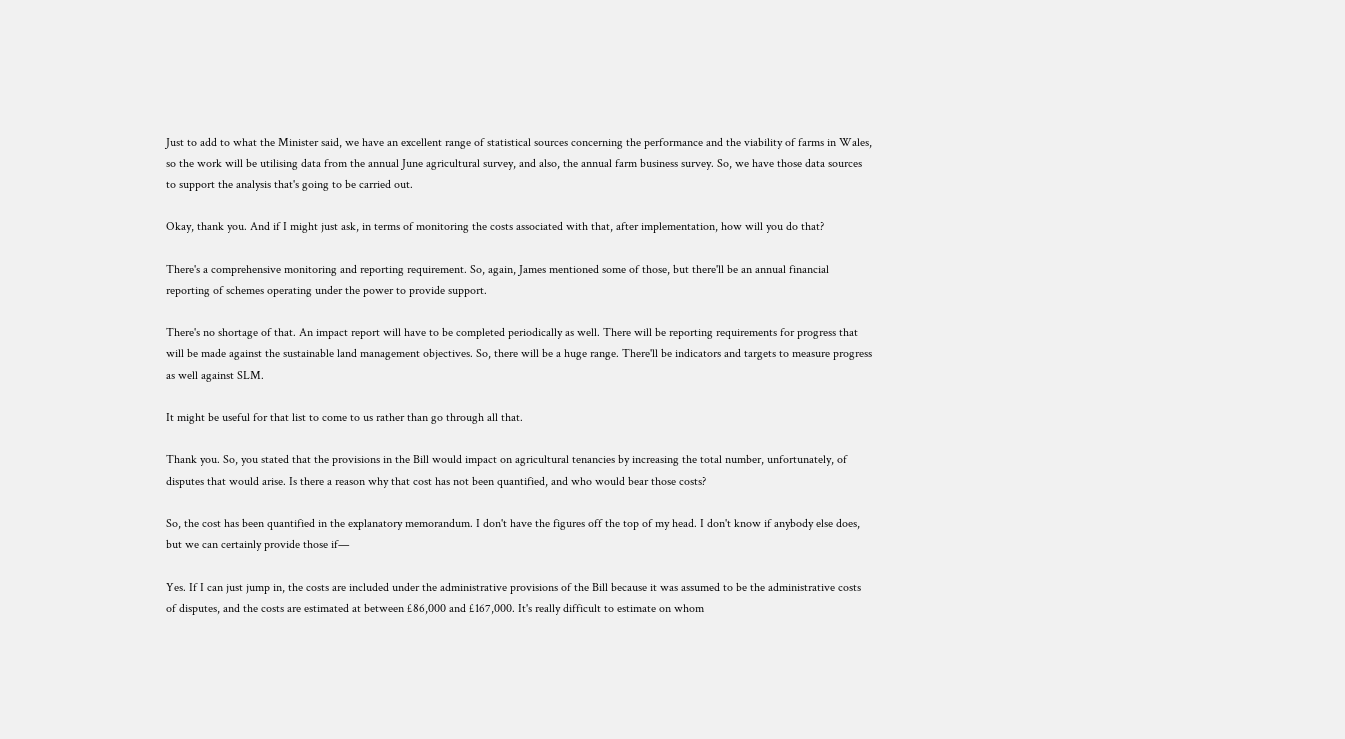Just to add to what the Minister said, we have an excellent range of statistical sources concerning the performance and the viability of farms in Wales, so the work will be utilising data from the annual June agricultural survey, and also, the annual farm business survey. So, we have those data sources to support the analysis that's going to be carried out.

Okay, thank you. And if I might just ask, in terms of monitoring the costs associated with that, after implementation, how will you do that?

There's a comprehensive monitoring and reporting requirement. So, again, James mentioned some of those, but there'll be an annual financial reporting of schemes operating under the power to provide support.

There's no shortage of that. An impact report will have to be completed periodically as well. There will be reporting requirements for progress that will be made against the sustainable land management objectives. So, there will be a huge range. There'll be indicators and targets to measure progress as well against SLM.

It might be useful for that list to come to us rather than go through all that.

Thank you. So, you stated that the provisions in the Bill would impact on agricultural tenancies by increasing the total number, unfortunately, of disputes that would arise. Is there a reason why that cost has not been quantified, and who would bear those costs?

So, the cost has been quantified in the explanatory memorandum. I don't have the figures off the top of my head. I don't know if anybody else does, but we can certainly provide those if—

Yes. If I can just jump in, the costs are included under the administrative provisions of the Bill because it was assumed to be the administrative costs of disputes, and the costs are estimated at between £86,000 and £167,000. It's really difficult to estimate on whom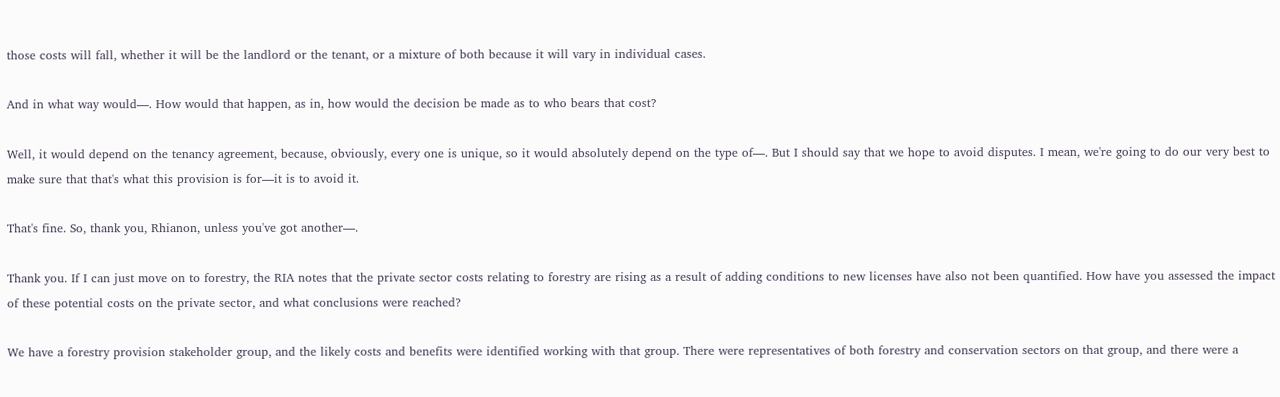those costs will fall, whether it will be the landlord or the tenant, or a mixture of both because it will vary in individual cases.

And in what way would—. How would that happen, as in, how would the decision be made as to who bears that cost?

Well, it would depend on the tenancy agreement, because, obviously, every one is unique, so it would absolutely depend on the type of—. But I should say that we hope to avoid disputes. I mean, we're going to do our very best to make sure that that's what this provision is for—it is to avoid it.

That's fine. So, thank you, Rhianon, unless you've got another—.

Thank you. If I can just move on to forestry, the RIA notes that the private sector costs relating to forestry are rising as a result of adding conditions to new licenses have also not been quantified. How have you assessed the impact of these potential costs on the private sector, and what conclusions were reached?

We have a forestry provision stakeholder group, and the likely costs and benefits were identified working with that group. There were representatives of both forestry and conservation sectors on that group, and there were a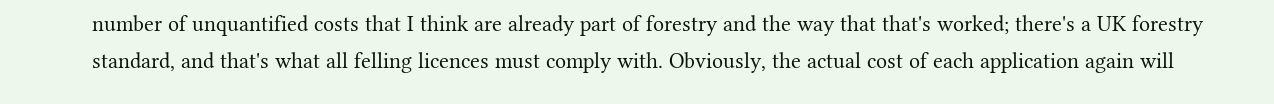number of unquantified costs that I think are already part of forestry and the way that that's worked; there's a UK forestry standard, and that's what all felling licences must comply with. Obviously, the actual cost of each application again will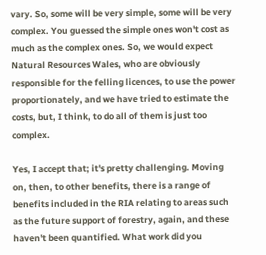vary. So, some will be very simple, some will be very complex. You guessed the simple ones won't cost as much as the complex ones. So, we would expect Natural Resources Wales, who are obviously responsible for the felling licences, to use the power proportionately, and we have tried to estimate the costs, but, I think, to do all of them is just too complex.

Yes, I accept that; it's pretty challenging. Moving on, then, to other benefits, there is a range of benefits included in the RIA relating to areas such as the future support of forestry, again, and these haven't been quantified. What work did you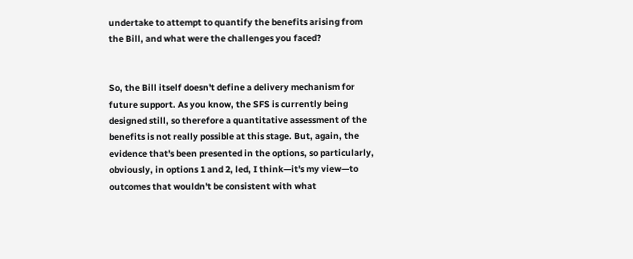undertake to attempt to quantify the benefits arising from the Bill, and what were the challenges you faced?


So, the Bill itself doesn't define a delivery mechanism for future support. As you know, the SFS is currently being designed still, so therefore a quantitative assessment of the benefits is not really possible at this stage. But, again, the evidence that's been presented in the options, so particularly, obviously, in options 1 and 2, led, I think—it's my view—to outcomes that wouldn't be consistent with what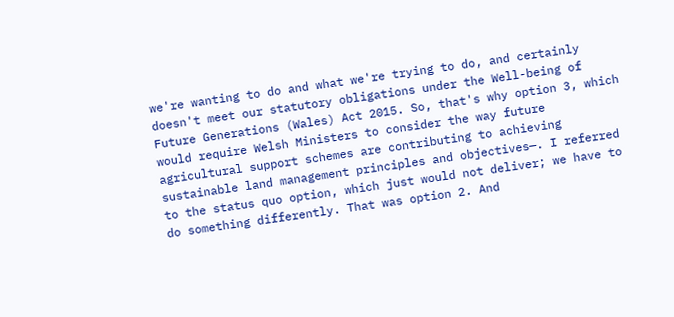we're wanting to do and what we're trying to do, and certainly doesn't meet our statutory obligations under the Well-being of Future Generations (Wales) Act 2015. So, that's why option 3, which would require Welsh Ministers to consider the way future agricultural support schemes are contributing to achieving sustainable land management principles and objectives—. I referred to the status quo option, which just would not deliver; we have to do something differently. That was option 2. And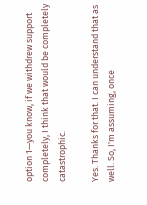option 1—you know, if we withdrew support completely, I think that would be completely catastrophic.

Yes. Thanks for that. I can understand that as well. So, I'm assuming, once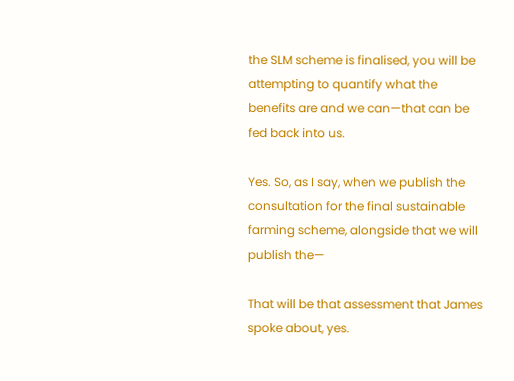the SLM scheme is finalised, you will be attempting to quantify what the benefits are and we can—that can be fed back into us.

Yes. So, as I say, when we publish the consultation for the final sustainable farming scheme, alongside that we will publish the—

That will be that assessment that James spoke about, yes.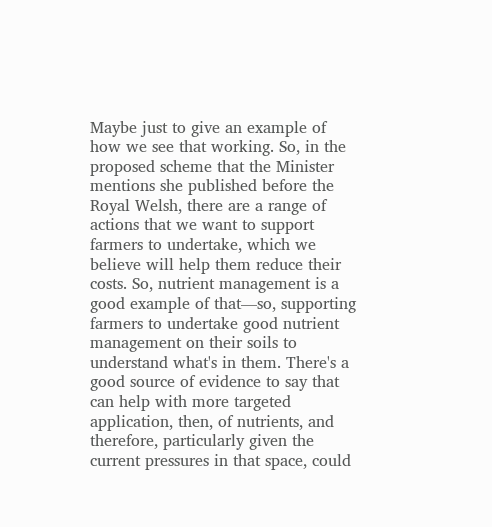Maybe just to give an example of how we see that working. So, in the proposed scheme that the Minister mentions she published before the Royal Welsh, there are a range of actions that we want to support farmers to undertake, which we believe will help them reduce their costs. So, nutrient management is a good example of that—so, supporting farmers to undertake good nutrient management on their soils to understand what's in them. There's a good source of evidence to say that can help with more targeted application, then, of nutrients, and therefore, particularly given the current pressures in that space, could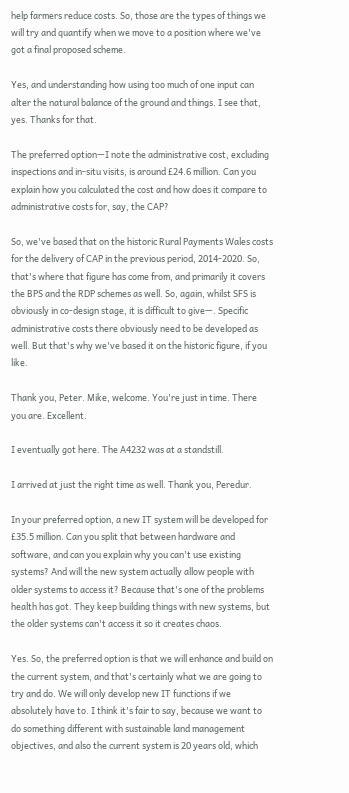help farmers reduce costs. So, those are the types of things we will try and quantify when we move to a position where we've got a final proposed scheme.

Yes, and understanding how using too much of one input can alter the natural balance of the ground and things. I see that, yes. Thanks for that.

The preferred option—I note the administrative cost, excluding inspections and in-situ visits, is around £24.6 million. Can you explain how you calculated the cost and how does it compare to administrative costs for, say, the CAP?

So, we've based that on the historic Rural Payments Wales costs for the delivery of CAP in the previous period, 2014-2020. So, that's where that figure has come from, and primarily it covers the BPS and the RDP schemes as well. So, again, whilst SFS is obviously in co-design stage, it is difficult to give—. Specific administrative costs there obviously need to be developed as well. But that's why we've based it on the historic figure, if you like.

Thank you, Peter. Mike, welcome. You're just in time. There you are. Excellent.

I eventually got here. The A4232 was at a standstill.

I arrived at just the right time as well. Thank you, Peredur.

In your preferred option, a new IT system will be developed for £35.5 million. Can you split that between hardware and software, and can you explain why you can't use existing systems? And will the new system actually allow people with older systems to access it? Because that's one of the problems health has got. They keep building things with new systems, but the older systems can't access it so it creates chaos.

Yes. So, the preferred option is that we will enhance and build on the current system, and that's certainly what we are going to try and do. We will only develop new IT functions if we absolutely have to. I think it's fair to say, because we want to do something different with sustainable land management objectives, and also the current system is 20 years old, which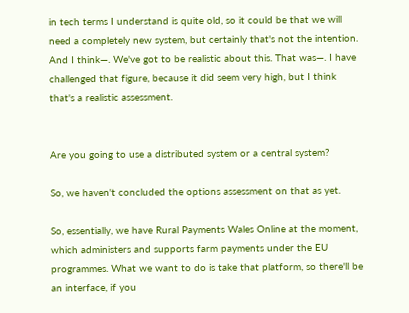in tech terms I understand is quite old, so it could be that we will need a completely new system, but certainly that's not the intention. And I think—. We've got to be realistic about this. That was—. I have challenged that figure, because it did seem very high, but I think that's a realistic assessment.


Are you going to use a distributed system or a central system?

So, we haven't concluded the options assessment on that as yet.

So, essentially, we have Rural Payments Wales Online at the moment, which administers and supports farm payments under the EU programmes. What we want to do is take that platform, so there'll be an interface, if you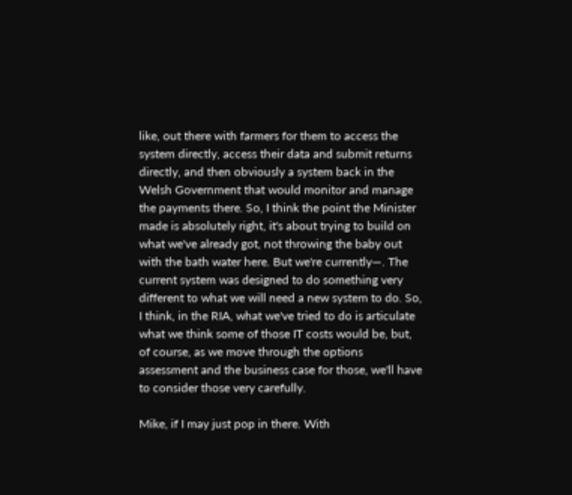like, out there with farmers for them to access the system directly, access their data and submit returns directly, and then obviously a system back in the Welsh Government that would monitor and manage the payments there. So, I think the point the Minister made is absolutely right, it's about trying to build on what we've already got, not throwing the baby out with the bath water here. But we're currently—. The current system was designed to do something very different to what we will need a new system to do. So, I think, in the RIA, what we've tried to do is articulate what we think some of those IT costs would be, but, of course, as we move through the options assessment and the business case for those, we'll have to consider those very carefully.

Mike, if I may just pop in there. With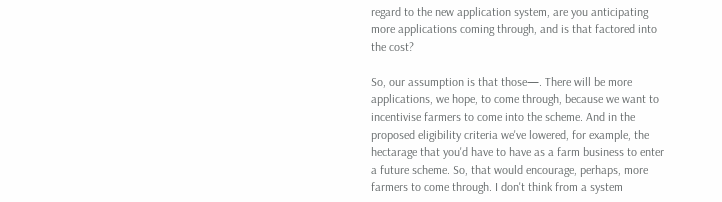regard to the new application system, are you anticipating more applications coming through, and is that factored into the cost?

So, our assumption is that those—. There will be more applications, we hope, to come through, because we want to incentivise farmers to come into the scheme. And in the proposed eligibility criteria we've lowered, for example, the hectarage that you'd have to have as a farm business to enter a future scheme. So, that would encourage, perhaps, more farmers to come through. I don't think from a system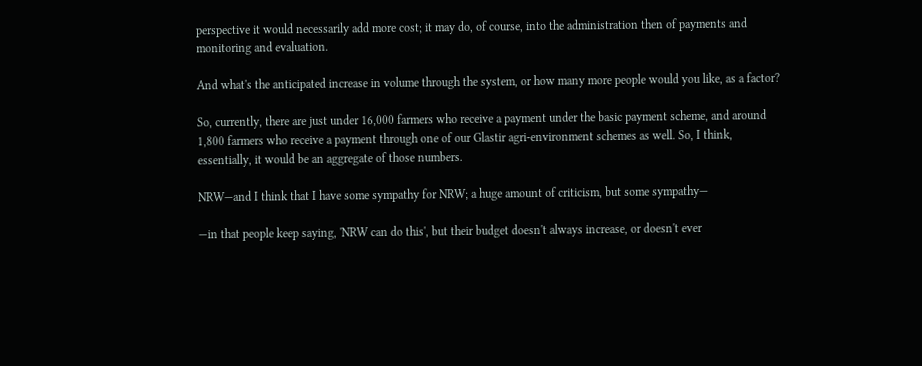perspective it would necessarily add more cost; it may do, of course, into the administration then of payments and monitoring and evaluation.

And what's the anticipated increase in volume through the system, or how many more people would you like, as a factor?

So, currently, there are just under 16,000 farmers who receive a payment under the basic payment scheme, and around 1,800 farmers who receive a payment through one of our Glastir agri-environment schemes as well. So, I think, essentially, it would be an aggregate of those numbers.

NRW—and I think that I have some sympathy for NRW; a huge amount of criticism, but some sympathy—

—in that people keep saying, 'NRW can do this', but their budget doesn't always increase, or doesn't ever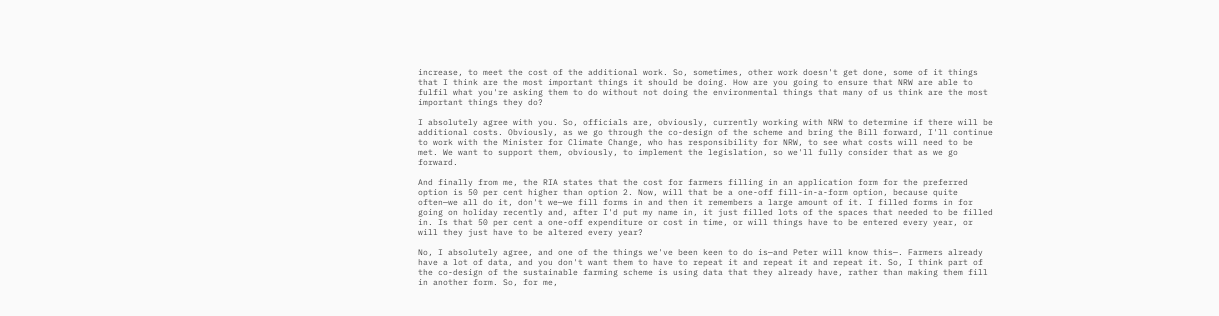increase, to meet the cost of the additional work. So, sometimes, other work doesn't get done, some of it things that I think are the most important things it should be doing. How are you going to ensure that NRW are able to fulfil what you're asking them to do without not doing the environmental things that many of us think are the most important things they do?

I absolutely agree with you. So, officials are, obviously, currently working with NRW to determine if there will be additional costs. Obviously, as we go through the co-design of the scheme and bring the Bill forward, I'll continue to work with the Minister for Climate Change, who has responsibility for NRW, to see what costs will need to be met. We want to support them, obviously, to implement the legislation, so we'll fully consider that as we go forward.

And finally from me, the RIA states that the cost for farmers filling in an application form for the preferred option is 50 per cent higher than option 2. Now, will that be a one-off fill-in-a-form option, because quite often—we all do it, don't we—we fill forms in and then it remembers a large amount of it. I filled forms in for going on holiday recently and, after I'd put my name in, it just filled lots of the spaces that needed to be filled in. Is that 50 per cent a one-off expenditure or cost in time, or will things have to be entered every year, or will they just have to be altered every year?

No, I absolutely agree, and one of the things we've been keen to do is—and Peter will know this—. Farmers already have a lot of data, and you don't want them to have to repeat it and repeat it and repeat it. So, I think part of the co-design of the sustainable farming scheme is using data that they already have, rather than making them fill in another form. So, for me,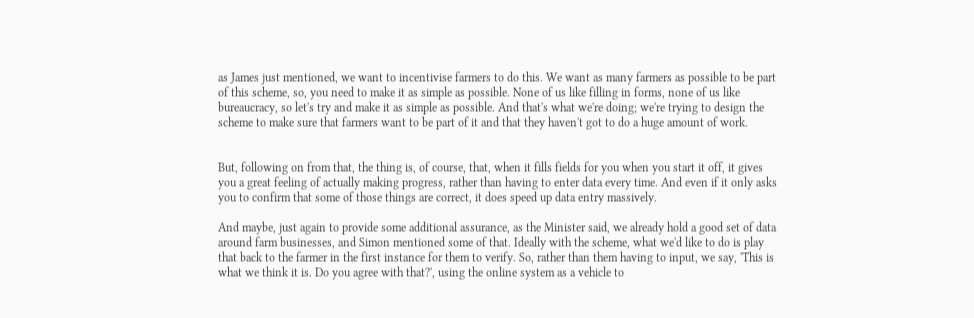as James just mentioned, we want to incentivise farmers to do this. We want as many farmers as possible to be part of this scheme, so, you need to make it as simple as possible. None of us like filling in forms, none of us like bureaucracy, so let's try and make it as simple as possible. And that's what we're doing; we're trying to design the scheme to make sure that farmers want to be part of it and that they haven't got to do a huge amount of work.


But, following on from that, the thing is, of course, that, when it fills fields for you when you start it off, it gives you a great feeling of actually making progress, rather than having to enter data every time. And even if it only asks you to confirm that some of those things are correct, it does speed up data entry massively.

And maybe, just again to provide some additional assurance, as the Minister said, we already hold a good set of data around farm businesses, and Simon mentioned some of that. Ideally with the scheme, what we'd like to do is play that back to the farmer in the first instance for them to verify. So, rather than them having to input, we say, 'This is what we think it is. Do you agree with that?', using the online system as a vehicle to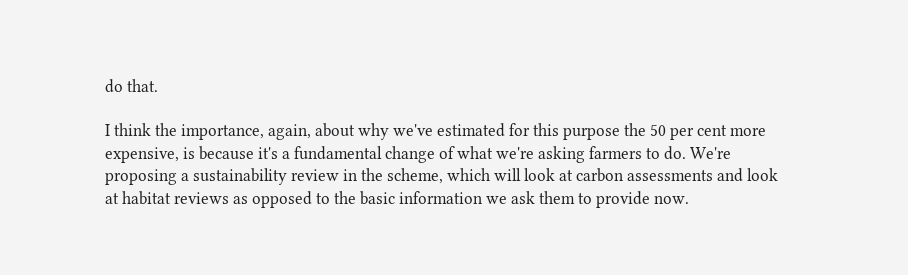do that.

I think the importance, again, about why we've estimated for this purpose the 50 per cent more expensive, is because it's a fundamental change of what we're asking farmers to do. We're proposing a sustainability review in the scheme, which will look at carbon assessments and look at habitat reviews as opposed to the basic information we ask them to provide now.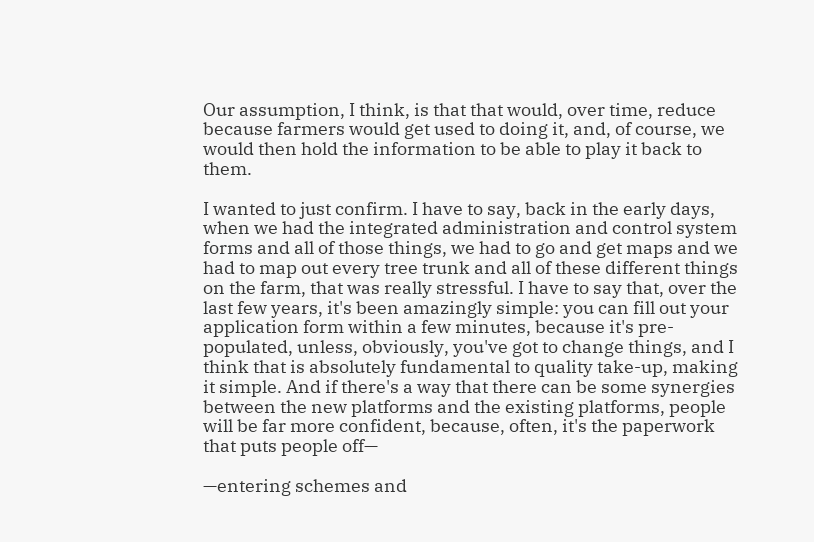Our assumption, I think, is that that would, over time, reduce because farmers would get used to doing it, and, of course, we would then hold the information to be able to play it back to them.

I wanted to just confirm. I have to say, back in the early days, when we had the integrated administration and control system forms and all of those things, we had to go and get maps and we had to map out every tree trunk and all of these different things on the farm, that was really stressful. I have to say that, over the last few years, it's been amazingly simple: you can fill out your application form within a few minutes, because it's pre-populated, unless, obviously, you've got to change things, and I think that is absolutely fundamental to quality take-up, making it simple. And if there's a way that there can be some synergies between the new platforms and the existing platforms, people will be far more confident, because, often, it's the paperwork that puts people off—

—entering schemes and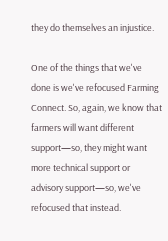they do themselves an injustice.

One of the things that we've done is we've refocused Farming Connect. So, again, we know that farmers will want different support—so, they might want more technical support or advisory support—so, we've refocused that instead.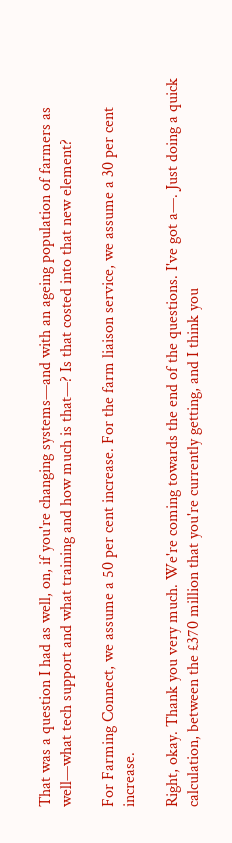That was a question I had as well, on, if you're changing systems—and with an ageing population of farmers as well—what tech support and what training and how much is that—? Is that costed into that new element?

For Farming Connect, we assume a 50 per cent increase. For the farm liaison service, we assume a 30 per cent increase.

Right, okay. Thank you very much. We're coming towards the end of the questions. I've got a—. Just doing a quick calculation, between the £370 million that you're currently getting, and I think you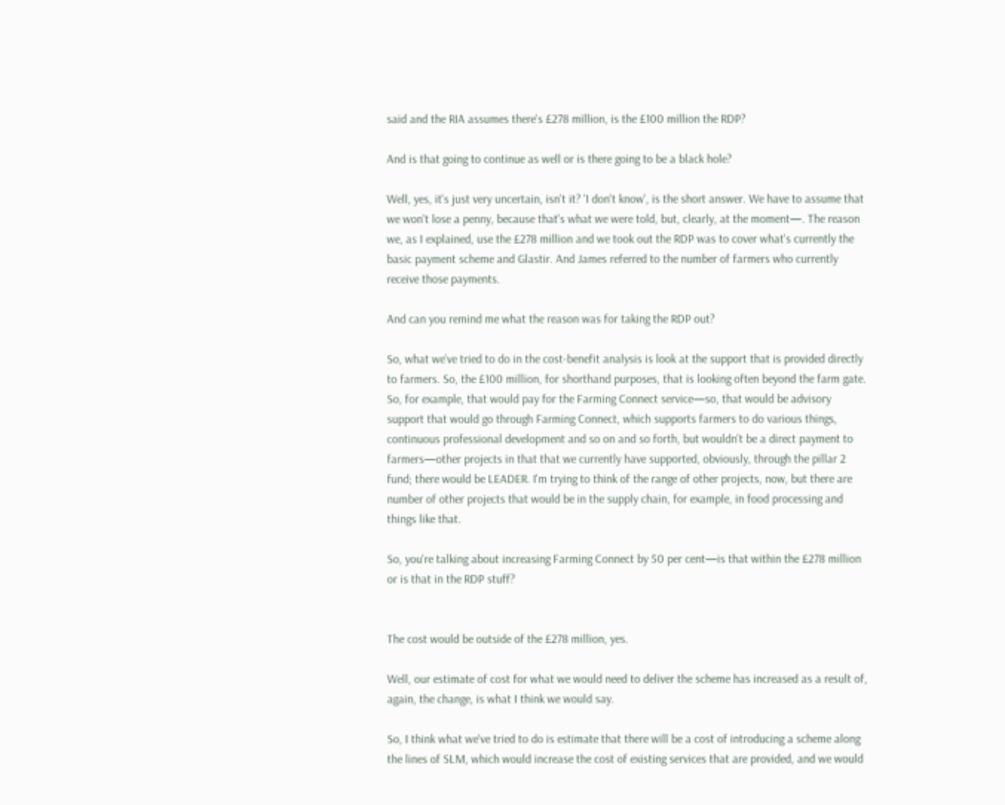said and the RIA assumes there's £278 million, is the £100 million the RDP?

And is that going to continue as well or is there going to be a black hole?

Well, yes, it's just very uncertain, isn't it? 'I don't know', is the short answer. We have to assume that we won't lose a penny, because that's what we were told, but, clearly, at the moment—. The reason we, as I explained, use the £278 million and we took out the RDP was to cover what's currently the basic payment scheme and Glastir. And James referred to the number of farmers who currently receive those payments.

And can you remind me what the reason was for taking the RDP out?

So, what we've tried to do in the cost-benefit analysis is look at the support that is provided directly to farmers. So, the £100 million, for shorthand purposes, that is looking often beyond the farm gate. So, for example, that would pay for the Farming Connect service—so, that would be advisory support that would go through Farming Connect, which supports farmers to do various things, continuous professional development and so on and so forth, but wouldn't be a direct payment to farmers—other projects in that that we currently have supported, obviously, through the pillar 2 fund; there would be LEADER. I'm trying to think of the range of other projects, now, but there are number of other projects that would be in the supply chain, for example, in food processing and things like that.

So, you're talking about increasing Farming Connect by 50 per cent—is that within the £278 million or is that in the RDP stuff?


The cost would be outside of the £278 million, yes.

Well, our estimate of cost for what we would need to deliver the scheme has increased as a result of, again, the change, is what I think we would say.

So, I think what we've tried to do is estimate that there will be a cost of introducing a scheme along the lines of SLM, which would increase the cost of existing services that are provided, and we would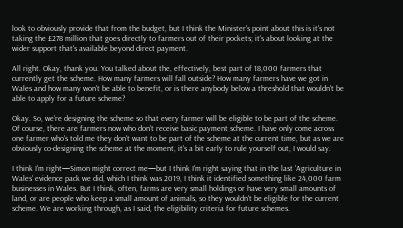look to obviously provide that from the budget, but I think the Minister's point about this is it's not taking the £278 million that goes directly to farmers out of their pockets; it's about looking at the wider support that's available beyond direct payment.

All right. Okay, thank you. You talked about the, effectively, best part of 18,000 farmers that currently get the scheme. How many farmers will fall outside? How many farmers have we got in Wales and how many won't be able to benefit, or is there anybody below a threshold that wouldn't be able to apply for a future scheme?

Okay. So, we're designing the scheme so that every farmer will be eligible to be part of the scheme. Of course, there are farmers now who don't receive basic payment scheme. I have only come across one farmer who's told me they don't want to be part of the scheme at the current time, but as we are obviously co-designing the scheme at the moment, it's a bit early to rule yourself out, I would say.

I think I'm right—Simon might correct me—but I think I'm right saying that in the last 'Agriculture in Wales' evidence pack we did, which I think was 2019, I think it identified something like 24,000 farm businesses in Wales. But I think, often, farms are very small holdings or have very small amounts of land, or are people who keep a small amount of animals, so they wouldn't be eligible for the current scheme. We are working through, as I said, the eligibility criteria for future schemes.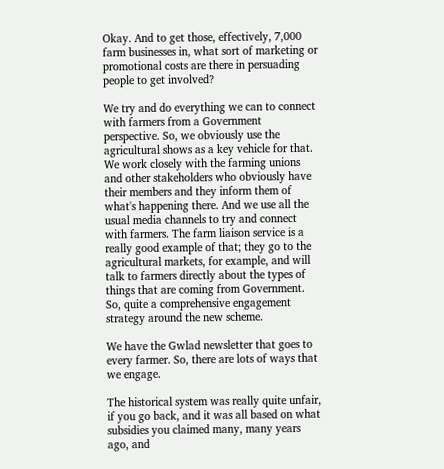Okay. And to get those, effectively, 7,000 farm businesses in, what sort of marketing or promotional costs are there in persuading people to get involved?

We try and do everything we can to connect with farmers from a Government perspective. So, we obviously use the agricultural shows as a key vehicle for that. We work closely with the farming unions and other stakeholders who obviously have their members and they inform them of what's happening there. And we use all the usual media channels to try and connect with farmers. The farm liaison service is a really good example of that; they go to the agricultural markets, for example, and will talk to farmers directly about the types of things that are coming from Government. So, quite a comprehensive engagement strategy around the new scheme.

We have the Gwlad newsletter that goes to every farmer. So, there are lots of ways that we engage.

The historical system was really quite unfair, if you go back, and it was all based on what subsidies you claimed many, many years ago, and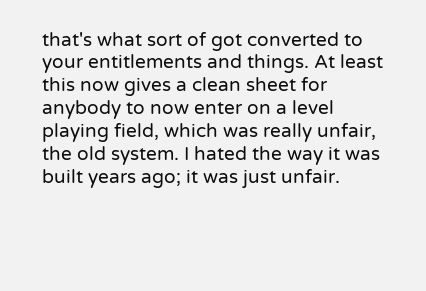that's what sort of got converted to your entitlements and things. At least this now gives a clean sheet for anybody to now enter on a level playing field, which was really unfair, the old system. I hated the way it was built years ago; it was just unfair.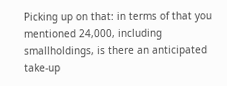Picking up on that: in terms of that you mentioned 24,000, including smallholdings, is there an anticipated take-up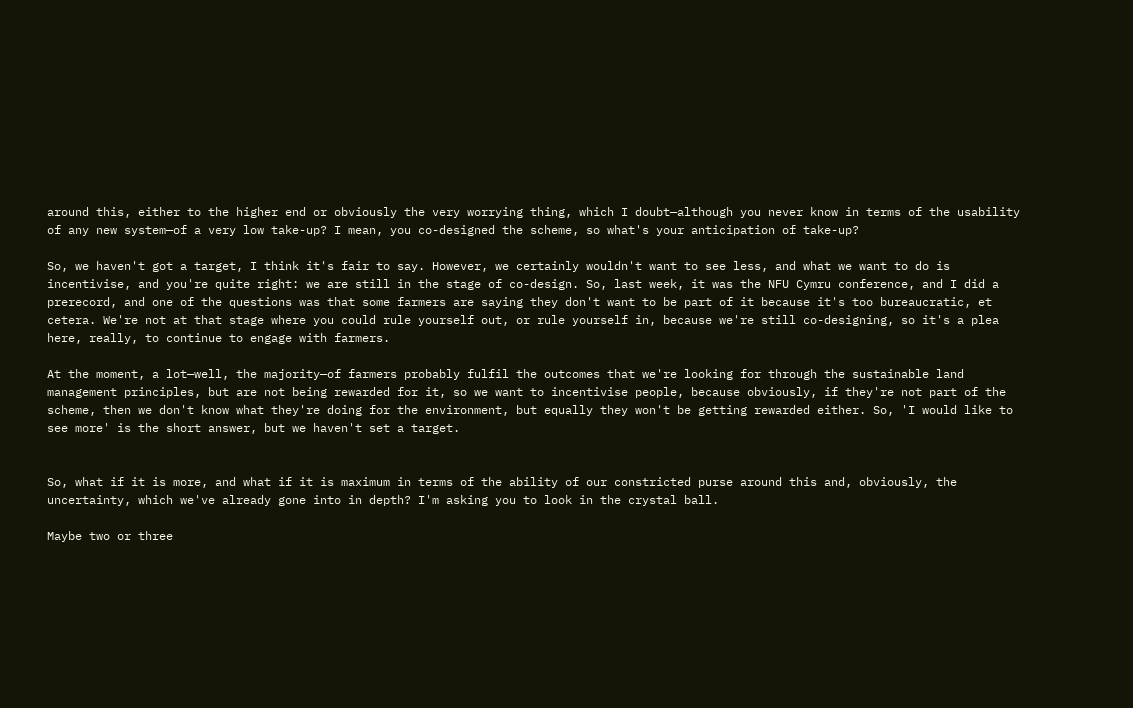around this, either to the higher end or obviously the very worrying thing, which I doubt—although you never know in terms of the usability of any new system—of a very low take-up? I mean, you co-designed the scheme, so what's your anticipation of take-up?

So, we haven't got a target, I think it's fair to say. However, we certainly wouldn't want to see less, and what we want to do is incentivise, and you're quite right: we are still in the stage of co-design. So, last week, it was the NFU Cymru conference, and I did a prerecord, and one of the questions was that some farmers are saying they don't want to be part of it because it's too bureaucratic, et cetera. We're not at that stage where you could rule yourself out, or rule yourself in, because we're still co-designing, so it's a plea here, really, to continue to engage with farmers.

At the moment, a lot—well, the majority—of farmers probably fulfil the outcomes that we're looking for through the sustainable land management principles, but are not being rewarded for it, so we want to incentivise people, because obviously, if they're not part of the scheme, then we don't know what they're doing for the environment, but equally they won't be getting rewarded either. So, 'I would like to see more' is the short answer, but we haven't set a target.


So, what if it is more, and what if it is maximum in terms of the ability of our constricted purse around this and, obviously, the uncertainty, which we've already gone into in depth? I'm asking you to look in the crystal ball.

Maybe two or three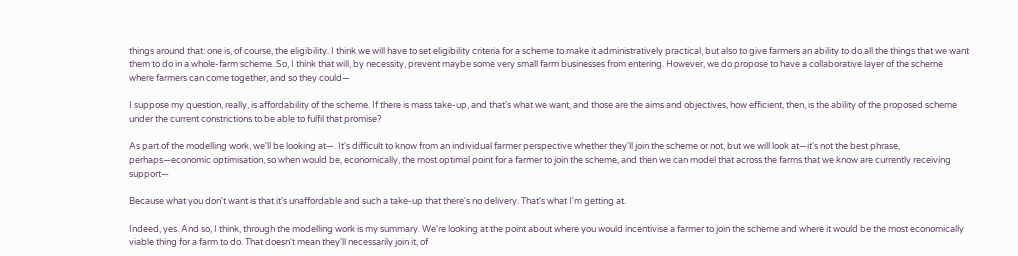things around that: one is, of course, the eligibility. I think we will have to set eligibility criteria for a scheme to make it administratively practical, but also to give farmers an ability to do all the things that we want them to do in a whole-farm scheme. So, I think that will, by necessity, prevent maybe some very small farm businesses from entering. However, we do propose to have a collaborative layer of the scheme where farmers can come together, and so they could—

I suppose my question, really, is affordability of the scheme. If there is mass take-up, and that's what we want, and those are the aims and objectives, how efficient, then, is the ability of the proposed scheme under the current constrictions to be able to fulfil that promise?

As part of the modelling work, we'll be looking at—. It's difficult to know from an individual farmer perspective whether they'll join the scheme or not, but we will look at—it's not the best phrase, perhaps—economic optimisation, so when would be, economically, the most optimal point for a farmer to join the scheme, and then we can model that across the farms that we know are currently receiving support—

Because what you don't want is that it's unaffordable and such a take-up that there's no delivery. That's what I'm getting at.

Indeed, yes. And so, I think, through the modelling work is my summary. We're looking at the point about where you would incentivise a farmer to join the scheme and where it would be the most economically viable thing for a farm to do. That doesn't mean they'll necessarily join it, of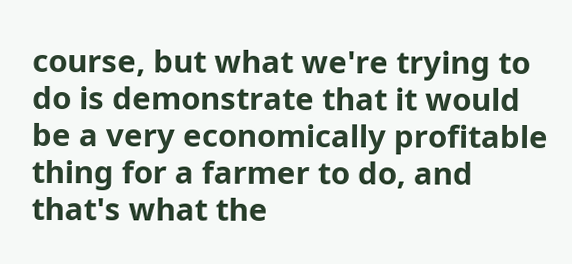course, but what we're trying to do is demonstrate that it would be a very economically profitable thing for a farmer to do, and that's what the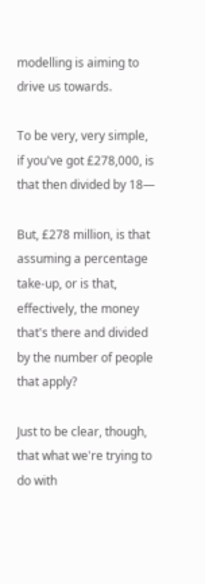modelling is aiming to drive us towards.

To be very, very simple, if you've got £278,000, is that then divided by 18—

But, £278 million, is that assuming a percentage take-up, or is that, effectively, the money that's there and divided by the number of people that apply?

Just to be clear, though, that what we're trying to do with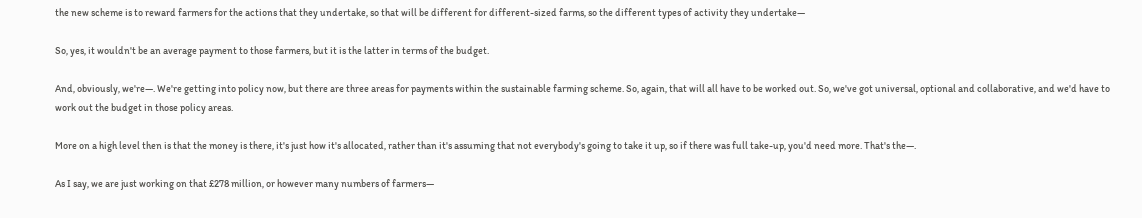the new scheme is to reward farmers for the actions that they undertake, so that will be different for different-sized farms, so the different types of activity they undertake—

So, yes, it wouldn't be an average payment to those farmers, but it is the latter in terms of the budget.

And, obviously, we're—. We're getting into policy now, but there are three areas for payments within the sustainable farming scheme. So, again, that will all have to be worked out. So, we've got universal, optional and collaborative, and we'd have to work out the budget in those policy areas.

More on a high level then is that the money is there, it's just how it's allocated, rather than it's assuming that not everybody's going to take it up, so if there was full take-up, you'd need more. That's the—.

As I say, we are just working on that £278 million, or however many numbers of farmers—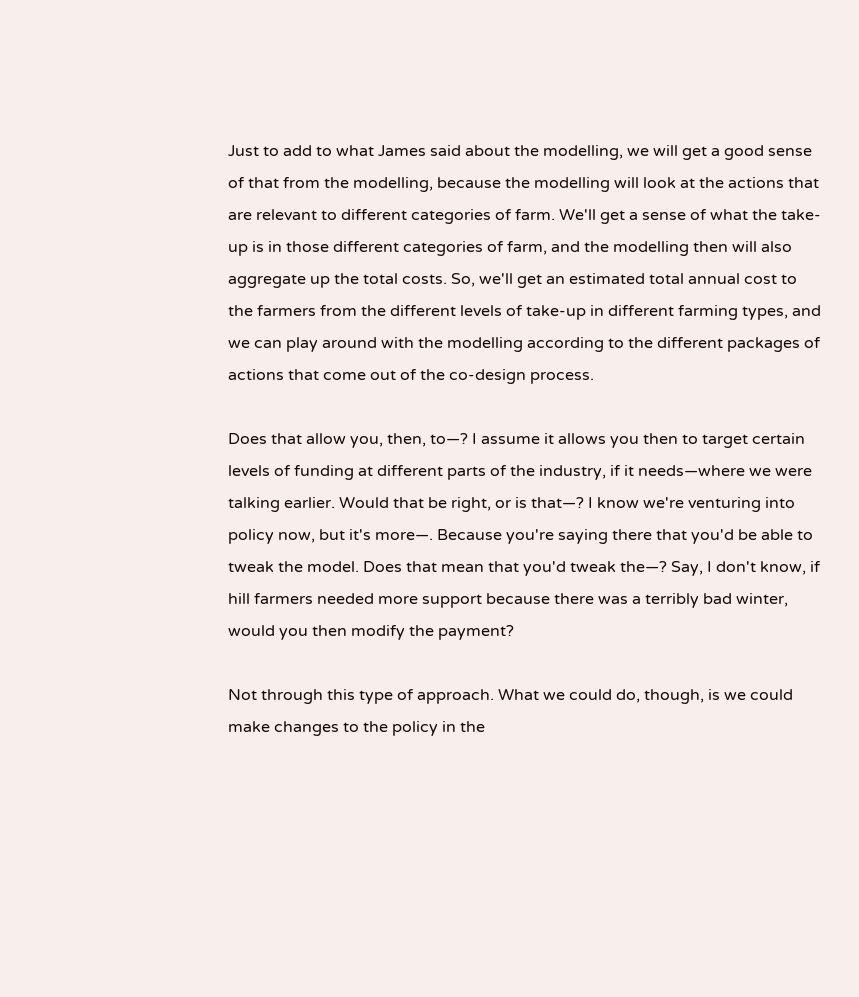Just to add to what James said about the modelling, we will get a good sense of that from the modelling, because the modelling will look at the actions that are relevant to different categories of farm. We'll get a sense of what the take-up is in those different categories of farm, and the modelling then will also aggregate up the total costs. So, we'll get an estimated total annual cost to the farmers from the different levels of take-up in different farming types, and we can play around with the modelling according to the different packages of actions that come out of the co-design process.

Does that allow you, then, to—? I assume it allows you then to target certain levels of funding at different parts of the industry, if it needs—where we were talking earlier. Would that be right, or is that—? I know we're venturing into policy now, but it's more—. Because you're saying there that you'd be able to tweak the model. Does that mean that you'd tweak the—? Say, I don't know, if hill farmers needed more support because there was a terribly bad winter, would you then modify the payment?

Not through this type of approach. What we could do, though, is we could make changes to the policy in the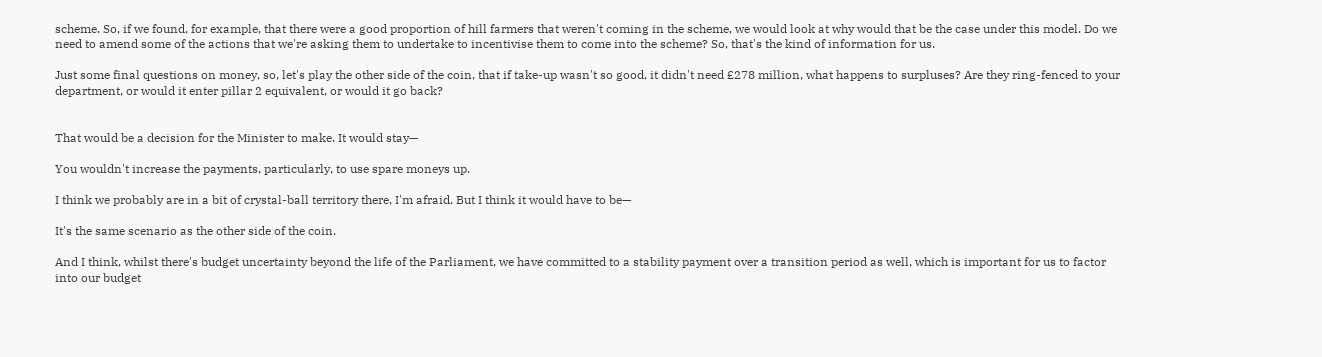scheme. So, if we found, for example, that there were a good proportion of hill farmers that weren't coming in the scheme, we would look at why would that be the case under this model. Do we need to amend some of the actions that we're asking them to undertake to incentivise them to come into the scheme? So, that's the kind of information for us.

Just some final questions on money, so, let's play the other side of the coin, that if take-up wasn't so good, it didn't need £278 million, what happens to surpluses? Are they ring-fenced to your department, or would it enter pillar 2 equivalent, or would it go back?


That would be a decision for the Minister to make. It would stay—

You wouldn't increase the payments, particularly, to use spare moneys up.

I think we probably are in a bit of crystal-ball territory there, I'm afraid. But I think it would have to be—

It's the same scenario as the other side of the coin.

And I think, whilst there's budget uncertainty beyond the life of the Parliament, we have committed to a stability payment over a transition period as well, which is important for us to factor into our budget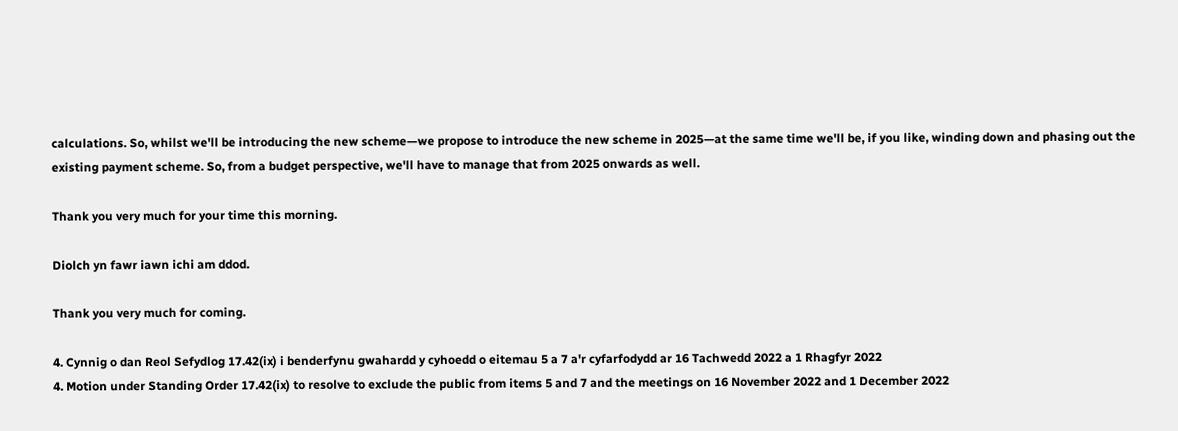calculations. So, whilst we'll be introducing the new scheme—we propose to introduce the new scheme in 2025—at the same time we'll be, if you like, winding down and phasing out the existing payment scheme. So, from a budget perspective, we'll have to manage that from 2025 onwards as well.

Thank you very much for your time this morning.

Diolch yn fawr iawn ichi am ddod.

Thank you very much for coming.

4. Cynnig o dan Reol Sefydlog 17.42(ix) i benderfynu gwahardd y cyhoedd o eitemau 5 a 7 a'r cyfarfodydd ar 16 Tachwedd 2022 a 1 Rhagfyr 2022
4. Motion under Standing Order 17.42(ix) to resolve to exclude the public from items 5 and 7 and the meetings on 16 November 2022 and 1 December 2022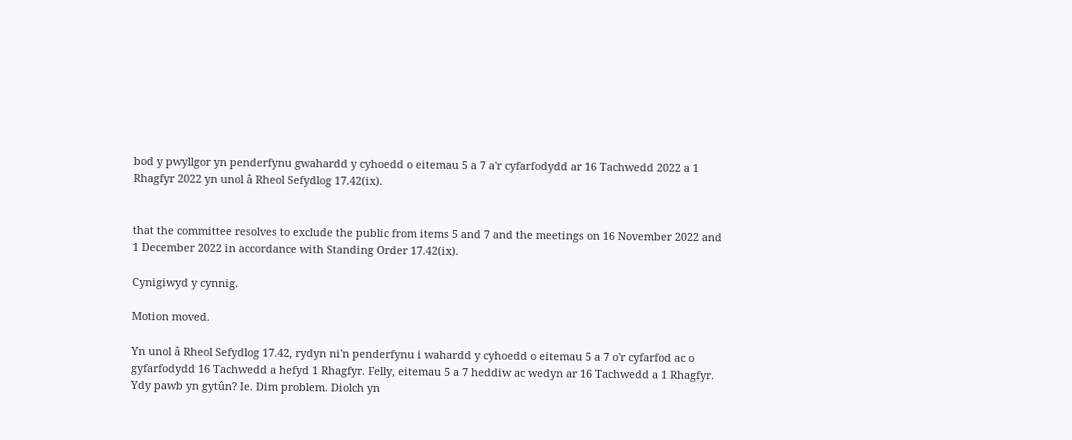bod y pwyllgor yn penderfynu gwahardd y cyhoedd o eitemau 5 a 7 a'r cyfarfodydd ar 16 Tachwedd 2022 a 1 Rhagfyr 2022 yn unol â Rheol Sefydlog 17.42(ix).


that the committee resolves to exclude the public from items 5 and 7 and the meetings on 16 November 2022 and 1 December 2022 in accordance with Standing Order 17.42(ix).

Cynigiwyd y cynnig.

Motion moved.

Yn unol â Rheol Sefydlog 17.42, rydyn ni'n penderfynu i wahardd y cyhoedd o eitemau 5 a 7 o'r cyfarfod ac o gyfarfodydd 16 Tachwedd a hefyd 1 Rhagfyr. Felly, eitemau 5 a 7 heddiw ac wedyn ar 16 Tachwedd a 1 Rhagfyr. Ydy pawb yn gytûn? Ie. Dim problem. Diolch yn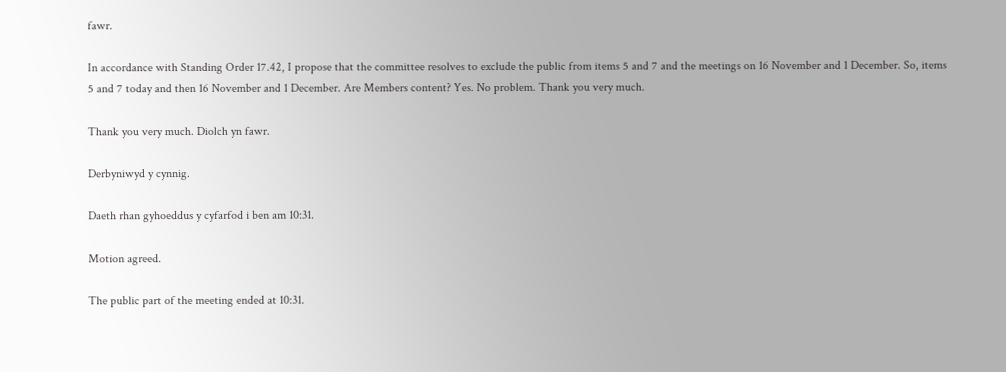fawr.

In accordance with Standing Order 17.42, I propose that the committee resolves to exclude the public from items 5 and 7 and the meetings on 16 November and 1 December. So, items 5 and 7 today and then 16 November and 1 December. Are Members content? Yes. No problem. Thank you very much.

Thank you very much. Diolch yn fawr.

Derbyniwyd y cynnig.

Daeth rhan gyhoeddus y cyfarfod i ben am 10:31.

Motion agreed.

The public part of the meeting ended at 10:31.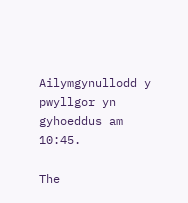Ailymgynullodd y pwyllgor yn gyhoeddus am 10:45.

The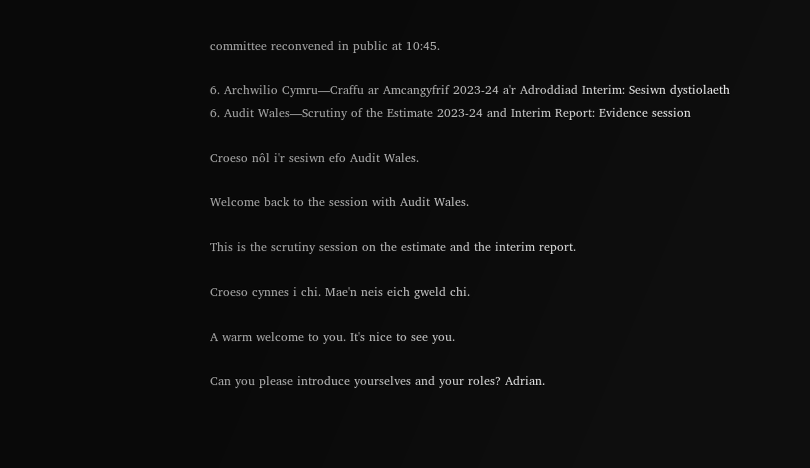committee reconvened in public at 10:45.

6. Archwilio Cymru—Craffu ar Amcangyfrif 2023-24 a'r Adroddiad Interim: Sesiwn dystiolaeth
6. Audit Wales—Scrutiny of the Estimate 2023-24 and Interim Report: Evidence session

Croeso nôl i'r sesiwn efo Audit Wales.

Welcome back to the session with Audit Wales.

This is the scrutiny session on the estimate and the interim report.

Croeso cynnes i chi. Mae'n neis eich gweld chi.

A warm welcome to you. It's nice to see you.

Can you please introduce yourselves and your roles? Adrian.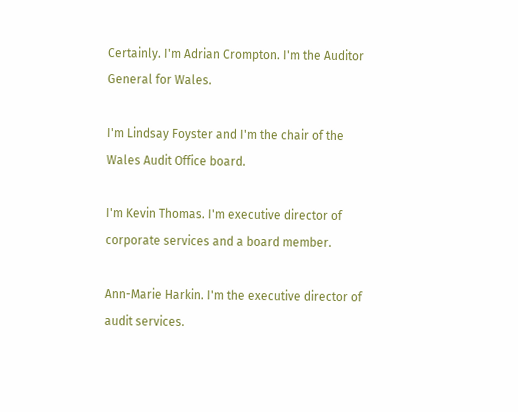Certainly. I'm Adrian Crompton. I'm the Auditor General for Wales.

I'm Lindsay Foyster and I'm the chair of the Wales Audit Office board.

I'm Kevin Thomas. I'm executive director of corporate services and a board member.

Ann-Marie Harkin. I'm the executive director of audit services.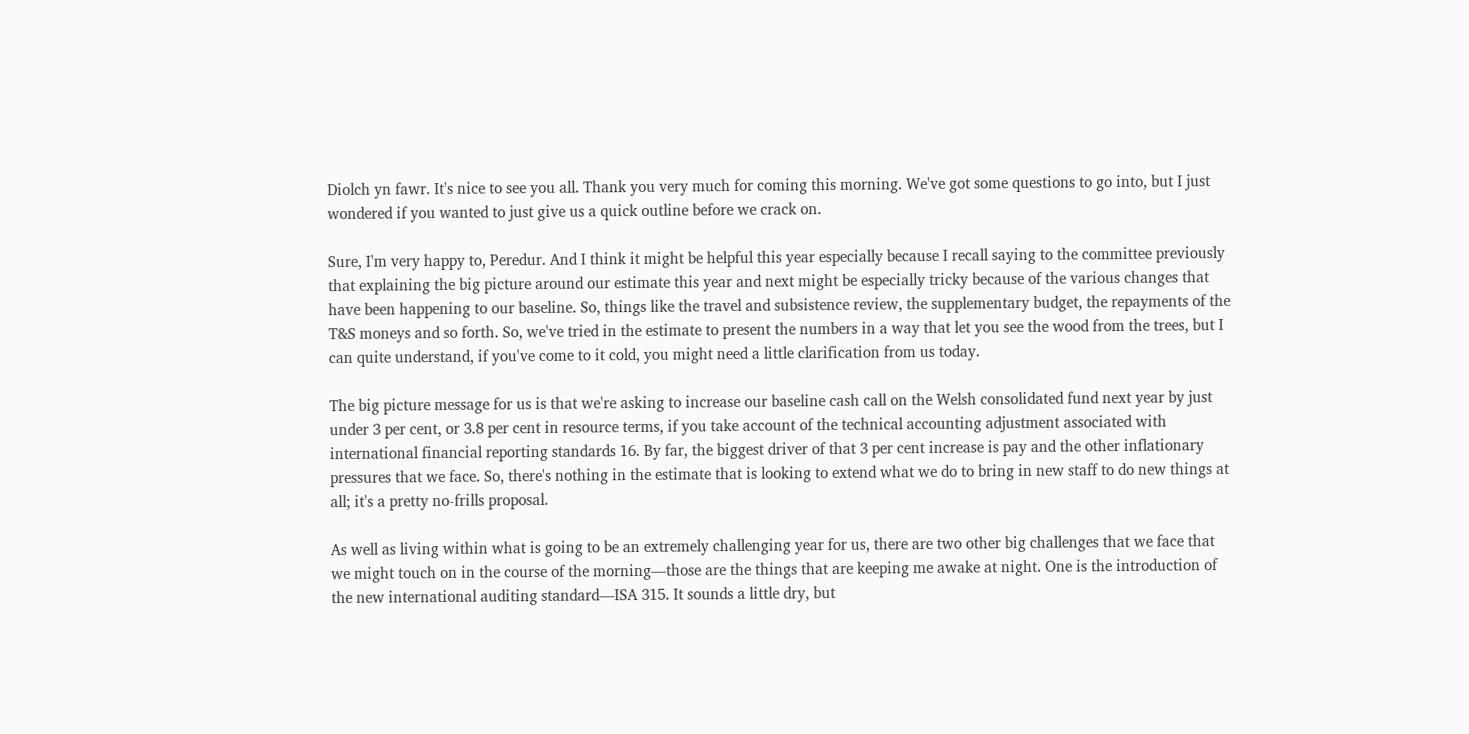Diolch yn fawr. It's nice to see you all. Thank you very much for coming this morning. We've got some questions to go into, but I just wondered if you wanted to just give us a quick outline before we crack on.

Sure, I'm very happy to, Peredur. And I think it might be helpful this year especially because I recall saying to the committee previously that explaining the big picture around our estimate this year and next might be especially tricky because of the various changes that have been happening to our baseline. So, things like the travel and subsistence review, the supplementary budget, the repayments of the T&S moneys and so forth. So, we've tried in the estimate to present the numbers in a way that let you see the wood from the trees, but I can quite understand, if you've come to it cold, you might need a little clarification from us today.

The big picture message for us is that we're asking to increase our baseline cash call on the Welsh consolidated fund next year by just under 3 per cent, or 3.8 per cent in resource terms, if you take account of the technical accounting adjustment associated with international financial reporting standards 16. By far, the biggest driver of that 3 per cent increase is pay and the other inflationary pressures that we face. So, there's nothing in the estimate that is looking to extend what we do to bring in new staff to do new things at all; it's a pretty no-frills proposal.

As well as living within what is going to be an extremely challenging year for us, there are two other big challenges that we face that we might touch on in the course of the morning—those are the things that are keeping me awake at night. One is the introduction of the new international auditing standard—ISA 315. It sounds a little dry, but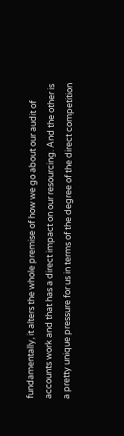fundamentally, it alters the whole premise of how we go about our audit of accounts work and that has a direct impact on our resourcing. And the other is a pretty unique pressure for us in terms of the degree of the direct competition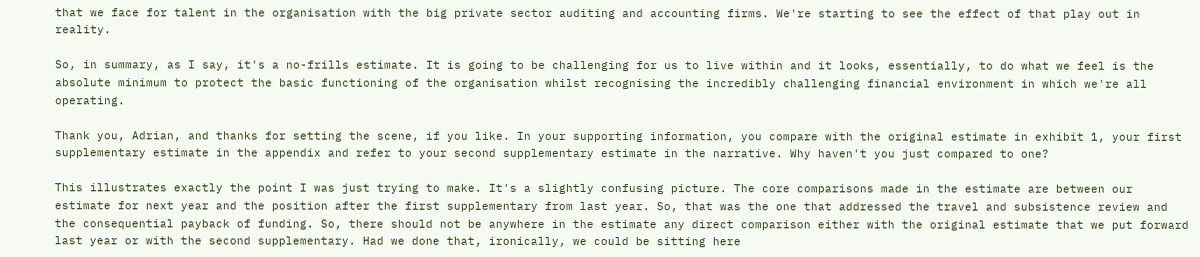that we face for talent in the organisation with the big private sector auditing and accounting firms. We're starting to see the effect of that play out in reality.

So, in summary, as I say, it's a no-frills estimate. It is going to be challenging for us to live within and it looks, essentially, to do what we feel is the absolute minimum to protect the basic functioning of the organisation whilst recognising the incredibly challenging financial environment in which we're all operating.

Thank you, Adrian, and thanks for setting the scene, if you like. In your supporting information, you compare with the original estimate in exhibit 1, your first supplementary estimate in the appendix and refer to your second supplementary estimate in the narrative. Why haven't you just compared to one?

This illustrates exactly the point I was just trying to make. It's a slightly confusing picture. The core comparisons made in the estimate are between our estimate for next year and the position after the first supplementary from last year. So, that was the one that addressed the travel and subsistence review and the consequential payback of funding. So, there should not be anywhere in the estimate any direct comparison either with the original estimate that we put forward last year or with the second supplementary. Had we done that, ironically, we could be sitting here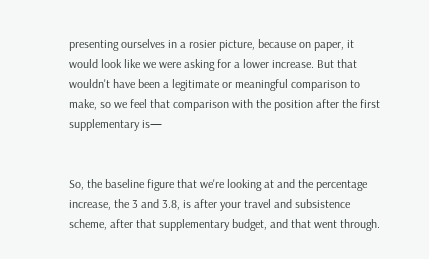presenting ourselves in a rosier picture, because on paper, it would look like we were asking for a lower increase. But that wouldn't have been a legitimate or meaningful comparison to make, so we feel that comparison with the position after the first supplementary is—


So, the baseline figure that we're looking at and the percentage increase, the 3 and 3.8, is after your travel and subsistence scheme, after that supplementary budget, and that went through.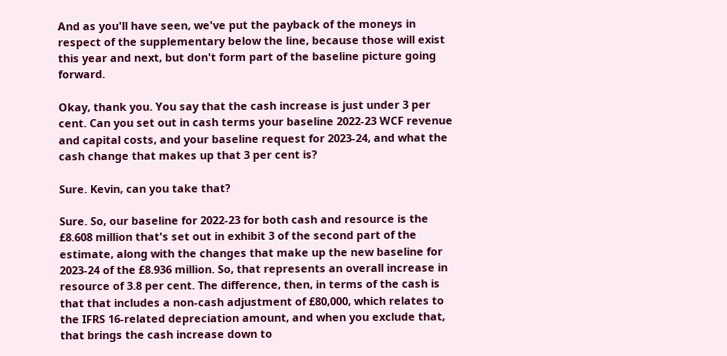And as you'll have seen, we've put the payback of the moneys in respect of the supplementary below the line, because those will exist this year and next, but don't form part of the baseline picture going forward.

Okay, thank you. You say that the cash increase is just under 3 per cent. Can you set out in cash terms your baseline 2022-23 WCF revenue and capital costs, and your baseline request for 2023-24, and what the cash change that makes up that 3 per cent is?

Sure. Kevin, can you take that?

Sure. So, our baseline for 2022-23 for both cash and resource is the £8.608 million that's set out in exhibit 3 of the second part of the estimate, along with the changes that make up the new baseline for 2023-24 of the £8.936 million. So, that represents an overall increase in resource of 3.8 per cent. The difference, then, in terms of the cash is that that includes a non-cash adjustment of £80,000, which relates to the IFRS 16-related depreciation amount, and when you exclude that, that brings the cash increase down to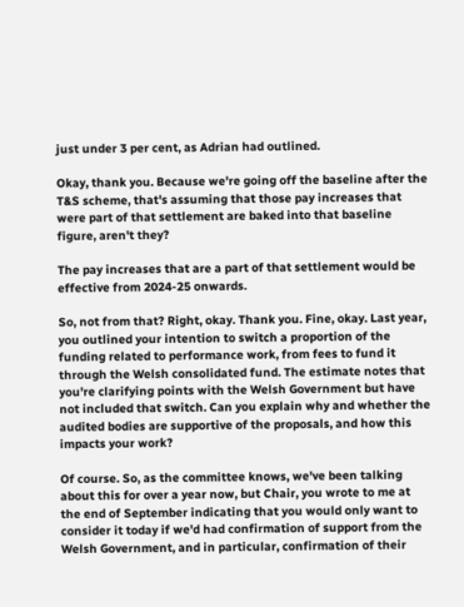just under 3 per cent, as Adrian had outlined.

Okay, thank you. Because we're going off the baseline after the T&S scheme, that's assuming that those pay increases that were part of that settlement are baked into that baseline figure, aren't they?

The pay increases that are a part of that settlement would be effective from 2024-25 onwards.

So, not from that? Right, okay. Thank you. Fine, okay. Last year, you outlined your intention to switch a proportion of the funding related to performance work, from fees to fund it through the Welsh consolidated fund. The estimate notes that you're clarifying points with the Welsh Government but have not included that switch. Can you explain why and whether the audited bodies are supportive of the proposals, and how this impacts your work?

Of course. So, as the committee knows, we've been talking about this for over a year now, but Chair, you wrote to me at the end of September indicating that you would only want to consider it today if we'd had confirmation of support from the Welsh Government, and in particular, confirmation of their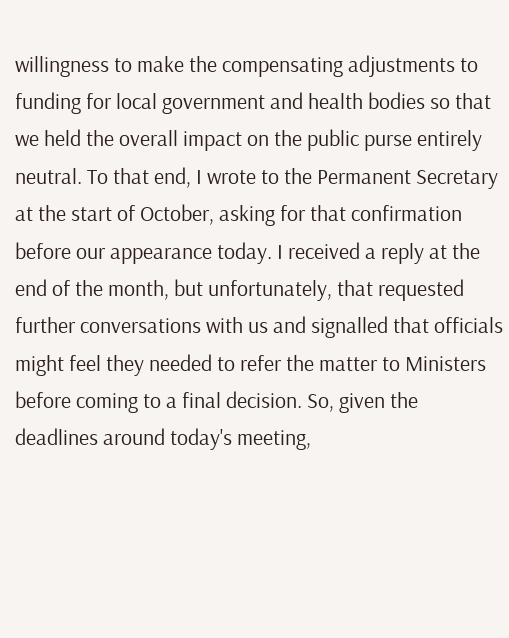willingness to make the compensating adjustments to funding for local government and health bodies so that we held the overall impact on the public purse entirely neutral. To that end, I wrote to the Permanent Secretary at the start of October, asking for that confirmation before our appearance today. I received a reply at the end of the month, but unfortunately, that requested further conversations with us and signalled that officials might feel they needed to refer the matter to Ministers before coming to a final decision. So, given the deadlines around today's meeting,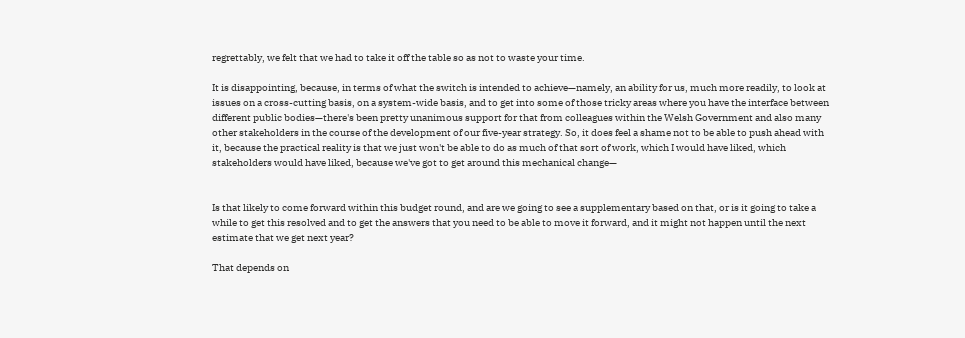regrettably, we felt that we had to take it off the table so as not to waste your time.

It is disappointing, because, in terms of what the switch is intended to achieve—namely, an ability for us, much more readily, to look at issues on a cross-cutting basis, on a system-wide basis, and to get into some of those tricky areas where you have the interface between different public bodies—there's been pretty unanimous support for that from colleagues within the Welsh Government and also many other stakeholders in the course of the development of our five-year strategy. So, it does feel a shame not to be able to push ahead with it, because the practical reality is that we just won't be able to do as much of that sort of work, which I would have liked, which stakeholders would have liked, because we've got to get around this mechanical change—


Is that likely to come forward within this budget round, and are we going to see a supplementary based on that, or is it going to take a while to get this resolved and to get the answers that you need to be able to move it forward, and it might not happen until the next estimate that we get next year?

That depends on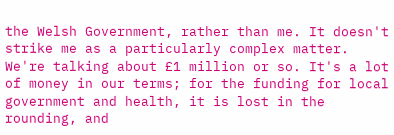the Welsh Government, rather than me. It doesn't strike me as a particularly complex matter. We're talking about £1 million or so. It's a lot of money in our terms; for the funding for local government and health, it is lost in the rounding, and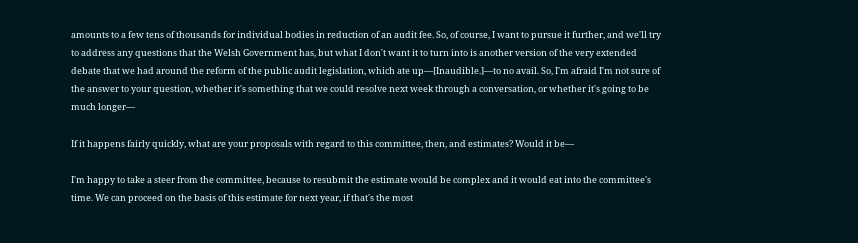amounts to a few tens of thousands for individual bodies in reduction of an audit fee. So, of course, I want to pursue it further, and we'll try to address any questions that the Welsh Government has, but what I don't want it to turn into is another version of the very extended debate that we had around the reform of the public audit legislation, which ate up—[Inaudible.]—to no avail. So, I'm afraid I'm not sure of the answer to your question, whether it's something that we could resolve next week through a conversation, or whether it's going to be much longer—

If it happens fairly quickly, what are your proposals with regard to this committee, then, and estimates? Would it be—

I'm happy to take a steer from the committee, because to resubmit the estimate would be complex and it would eat into the committee's time. We can proceed on the basis of this estimate for next year, if that's the most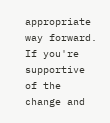appropriate way forward. If you're supportive of the change and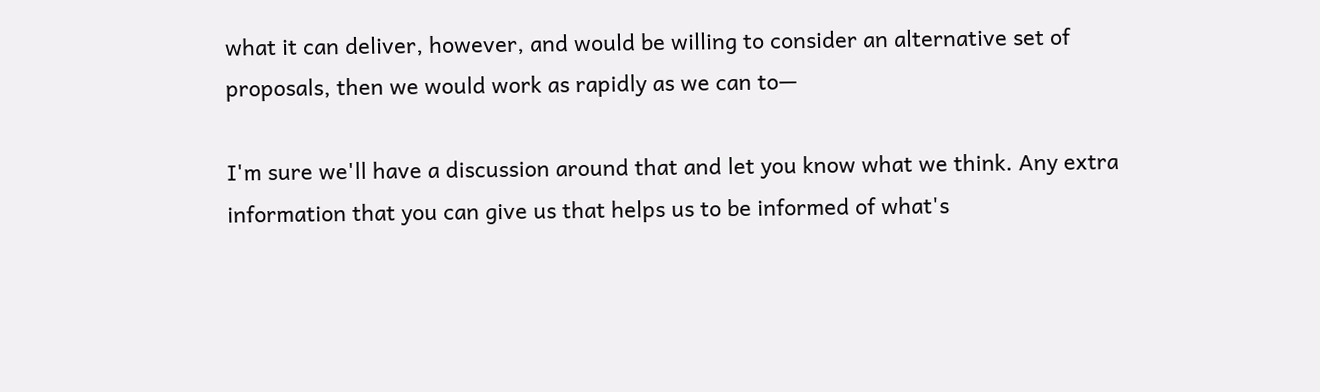what it can deliver, however, and would be willing to consider an alternative set of proposals, then we would work as rapidly as we can to—

I'm sure we'll have a discussion around that and let you know what we think. Any extra information that you can give us that helps us to be informed of what's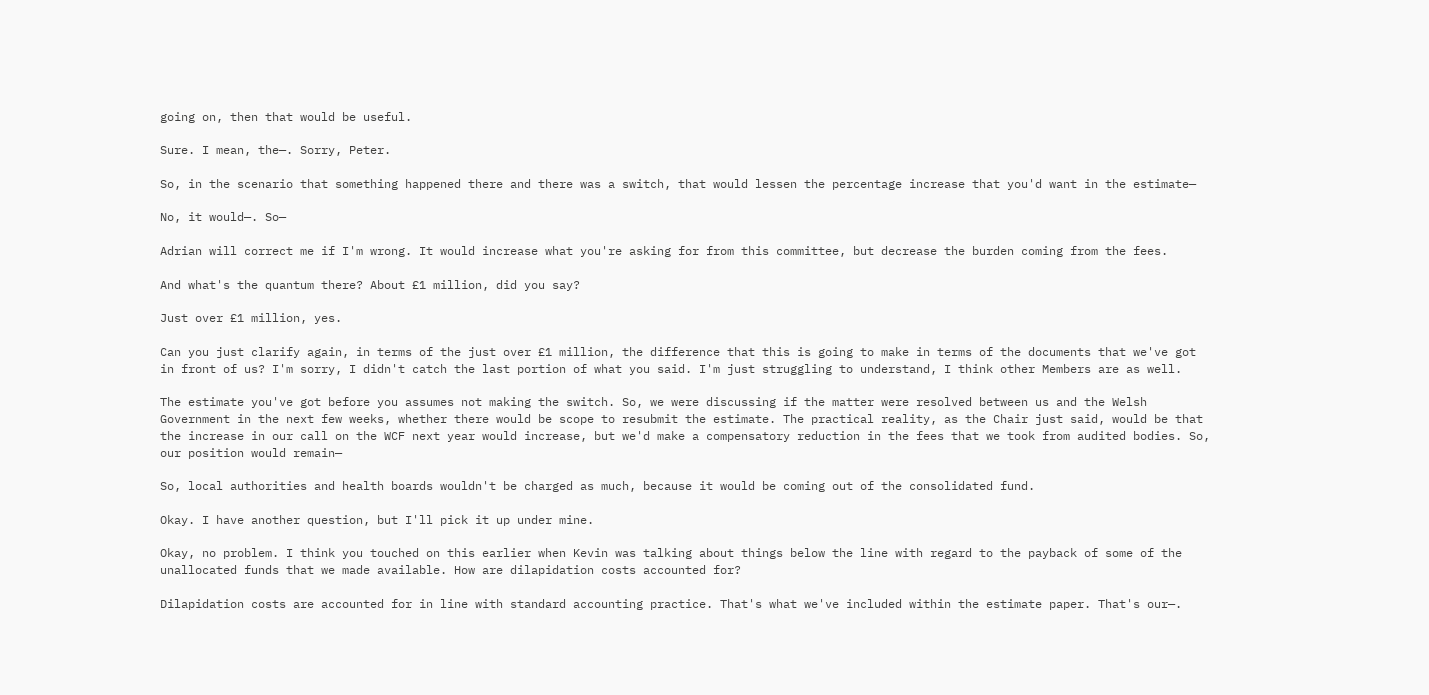going on, then that would be useful.

Sure. I mean, the—. Sorry, Peter.

So, in the scenario that something happened there and there was a switch, that would lessen the percentage increase that you'd want in the estimate—

No, it would—. So—

Adrian will correct me if I'm wrong. It would increase what you're asking for from this committee, but decrease the burden coming from the fees.

And what's the quantum there? About £1 million, did you say?

Just over £1 million, yes.

Can you just clarify again, in terms of the just over £1 million, the difference that this is going to make in terms of the documents that we've got in front of us? I'm sorry, I didn't catch the last portion of what you said. I'm just struggling to understand, I think other Members are as well.

The estimate you've got before you assumes not making the switch. So, we were discussing if the matter were resolved between us and the Welsh Government in the next few weeks, whether there would be scope to resubmit the estimate. The practical reality, as the Chair just said, would be that the increase in our call on the WCF next year would increase, but we'd make a compensatory reduction in the fees that we took from audited bodies. So, our position would remain—

So, local authorities and health boards wouldn't be charged as much, because it would be coming out of the consolidated fund.

Okay. I have another question, but I'll pick it up under mine.

Okay, no problem. I think you touched on this earlier when Kevin was talking about things below the line with regard to the payback of some of the unallocated funds that we made available. How are dilapidation costs accounted for?

Dilapidation costs are accounted for in line with standard accounting practice. That's what we've included within the estimate paper. That's our—.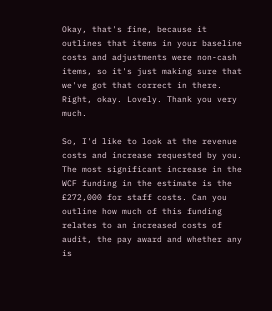Okay, that's fine, because it outlines that items in your baseline costs and adjustments were non-cash items, so it's just making sure that we've got that correct in there. Right, okay. Lovely. Thank you very much.

So, I'd like to look at the revenue costs and increase requested by you. The most significant increase in the WCF funding in the estimate is the £272,000 for staff costs. Can you outline how much of this funding relates to an increased costs of audit, the pay award and whether any is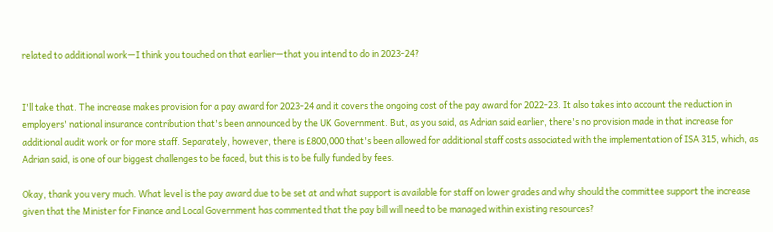related to additional work—I think you touched on that earlier—that you intend to do in 2023-24?


I'll take that. The increase makes provision for a pay award for 2023-24 and it covers the ongoing cost of the pay award for 2022-23. It also takes into account the reduction in employers' national insurance contribution that's been announced by the UK Government. But, as you said, as Adrian said earlier, there's no provision made in that increase for additional audit work or for more staff. Separately, however, there is £800,000 that's been allowed for additional staff costs associated with the implementation of ISA 315, which, as Adrian said, is one of our biggest challenges to be faced, but this is to be fully funded by fees.

Okay, thank you very much. What level is the pay award due to be set at and what support is available for staff on lower grades and why should the committee support the increase given that the Minister for Finance and Local Government has commented that the pay bill will need to be managed within existing resources?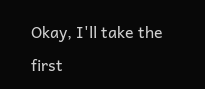Okay, I'll take the first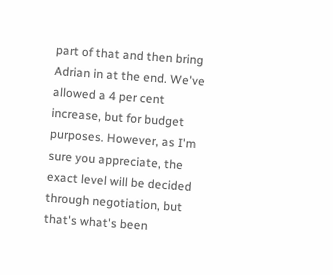part of that and then bring Adrian in at the end. We've allowed a 4 per cent increase, but for budget purposes. However, as I'm sure you appreciate, the exact level will be decided through negotiation, but that's what's been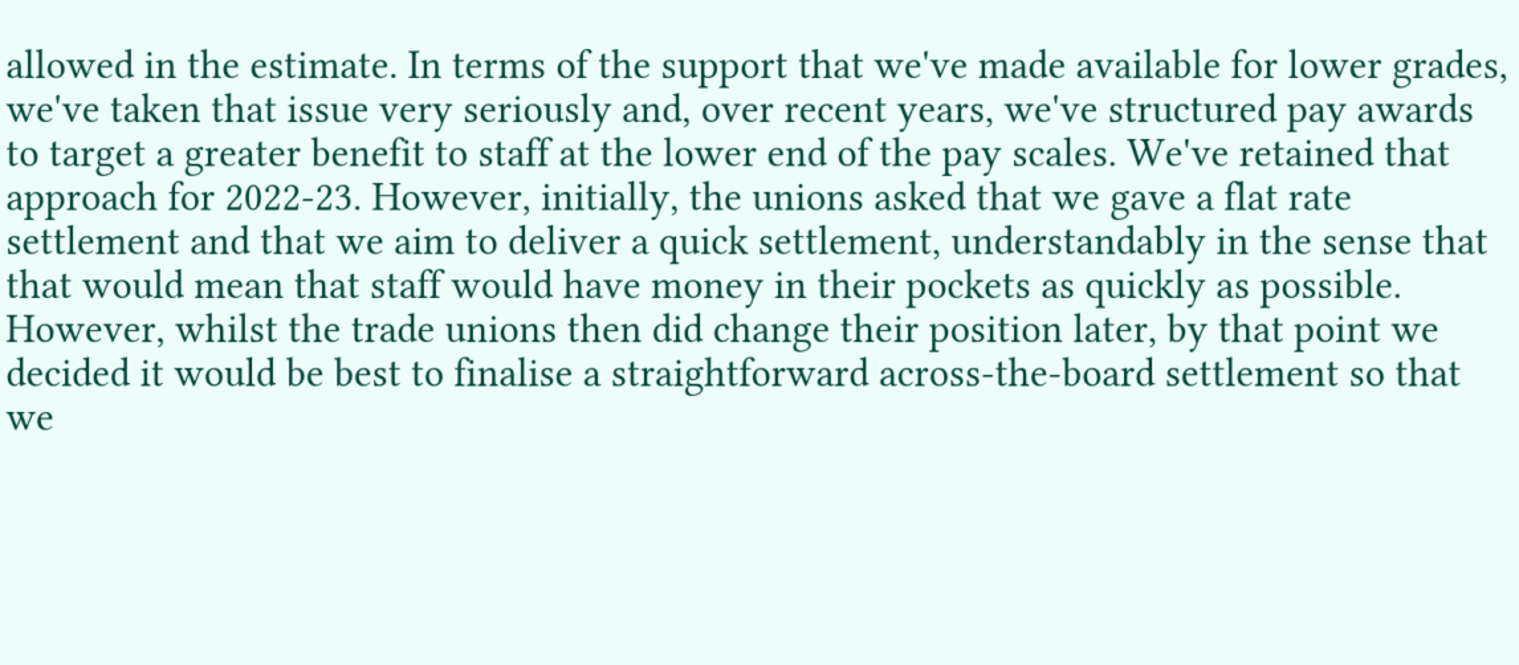allowed in the estimate. In terms of the support that we've made available for lower grades, we've taken that issue very seriously and, over recent years, we've structured pay awards to target a greater benefit to staff at the lower end of the pay scales. We've retained that approach for 2022-23. However, initially, the unions asked that we gave a flat rate settlement and that we aim to deliver a quick settlement, understandably in the sense that that would mean that staff would have money in their pockets as quickly as possible. However, whilst the trade unions then did change their position later, by that point we decided it would be best to finalise a straightforward across-the-board settlement so that we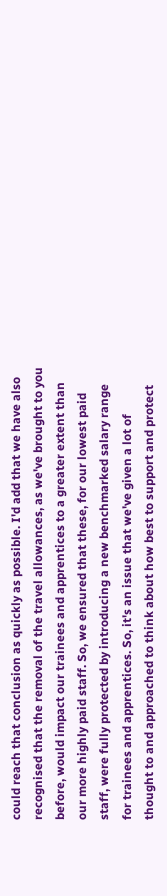could reach that conclusion as quickly as possible. I'd add that we have also recognised that the removal of the travel allowances, as we've brought to you before, would impact our trainees and apprentices to a greater extent than our more highly paid staff. So, we ensured that these, for our lowest paid staff, were fully protected by introducing a new benchmarked salary range for trainees and apprentices. So, it's an issue that we've given a lot of thought to and approached to think about how best to support and protect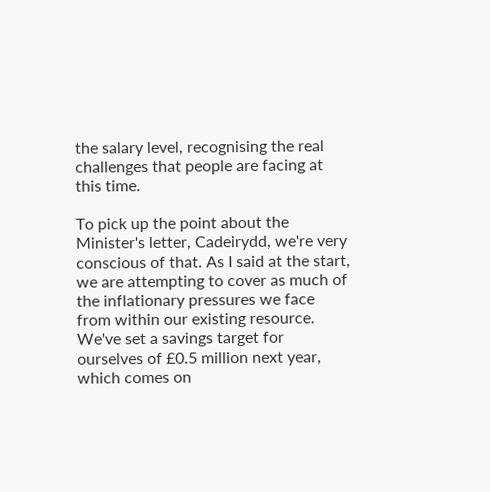the salary level, recognising the real challenges that people are facing at this time.

To pick up the point about the Minister's letter, Cadeirydd, we're very conscious of that. As I said at the start, we are attempting to cover as much of the inflationary pressures we face from within our existing resource. We've set a savings target for ourselves of £0.5 million next year, which comes on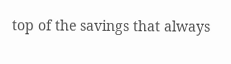top of the savings that always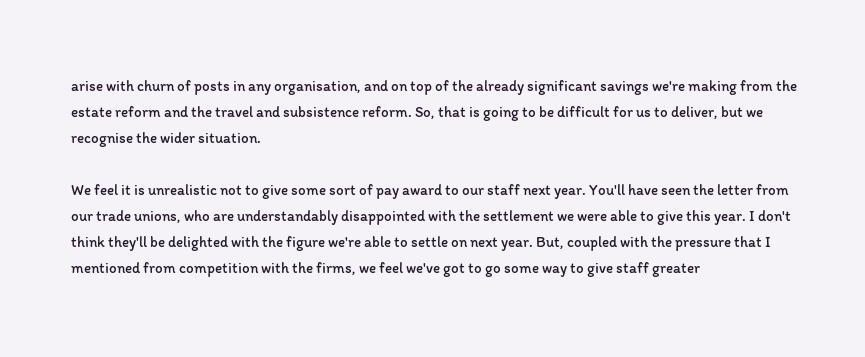arise with churn of posts in any organisation, and on top of the already significant savings we're making from the estate reform and the travel and subsistence reform. So, that is going to be difficult for us to deliver, but we recognise the wider situation.

We feel it is unrealistic not to give some sort of pay award to our staff next year. You'll have seen the letter from our trade unions, who are understandably disappointed with the settlement we were able to give this year. I don't think they'll be delighted with the figure we're able to settle on next year. But, coupled with the pressure that I mentioned from competition with the firms, we feel we've got to go some way to give staff greater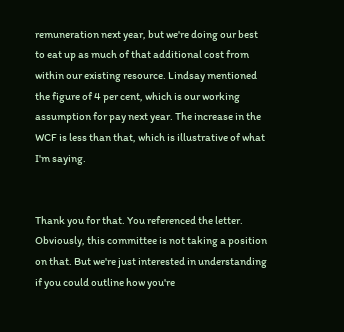remuneration next year, but we're doing our best to eat up as much of that additional cost from within our existing resource. Lindsay mentioned the figure of 4 per cent, which is our working assumption for pay next year. The increase in the WCF is less than that, which is illustrative of what I'm saying.


Thank you for that. You referenced the letter. Obviously, this committee is not taking a position on that. But we're just interested in understanding if you could outline how you're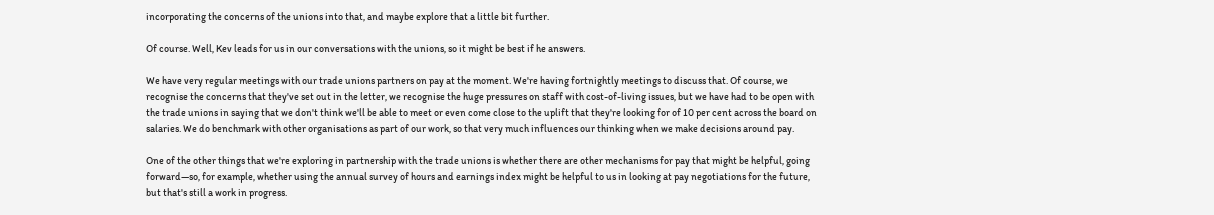incorporating the concerns of the unions into that, and maybe explore that a little bit further.

Of course. Well, Kev leads for us in our conversations with the unions, so it might be best if he answers.

We have very regular meetings with our trade unions partners on pay at the moment. We're having fortnightly meetings to discuss that. Of course, we recognise the concerns that they've set out in the letter, we recognise the huge pressures on staff with cost-of-living issues, but we have had to be open with the trade unions in saying that we don't think we'll be able to meet or even come close to the uplift that they're looking for of 10 per cent across the board on salaries. We do benchmark with other organisations as part of our work, so that very much influences our thinking when we make decisions around pay.

One of the other things that we're exploring in partnership with the trade unions is whether there are other mechanisms for pay that might be helpful, going forward—so, for example, whether using the annual survey of hours and earnings index might be helpful to us in looking at pay negotiations for the future, but that's still a work in progress.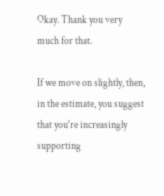Okay. Thank you very much for that.

If we move on slightly, then, in the estimate, you suggest that you're increasingly supporting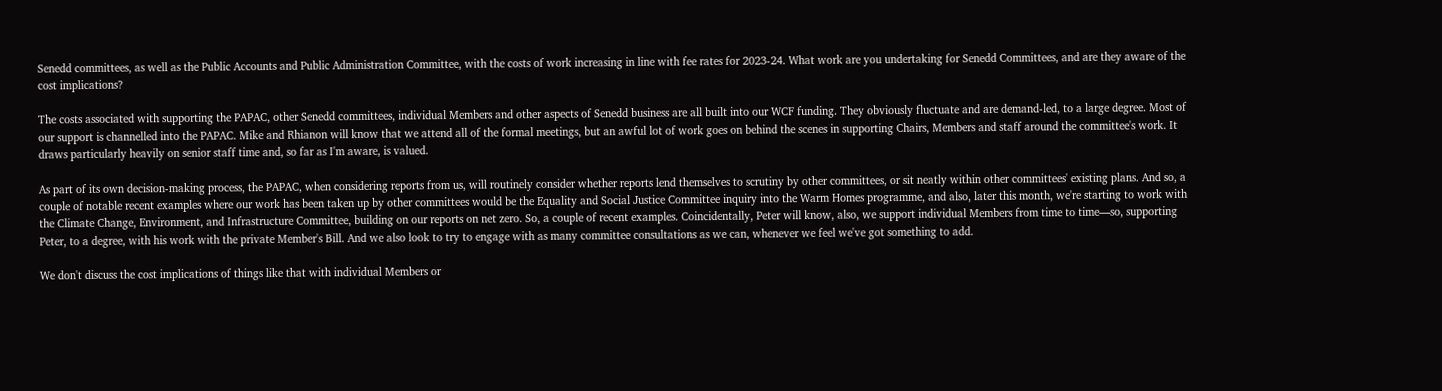Senedd committees, as well as the Public Accounts and Public Administration Committee, with the costs of work increasing in line with fee rates for 2023-24. What work are you undertaking for Senedd Committees, and are they aware of the cost implications?

The costs associated with supporting the PAPAC, other Senedd committees, individual Members and other aspects of Senedd business are all built into our WCF funding. They obviously fluctuate and are demand-led, to a large degree. Most of our support is channelled into the PAPAC. Mike and Rhianon will know that we attend all of the formal meetings, but an awful lot of work goes on behind the scenes in supporting Chairs, Members and staff around the committee's work. It draws particularly heavily on senior staff time and, so far as I'm aware, is valued.

As part of its own decision-making process, the PAPAC, when considering reports from us, will routinely consider whether reports lend themselves to scrutiny by other committees, or sit neatly within other committees' existing plans. And so, a couple of notable recent examples where our work has been taken up by other committees would be the Equality and Social Justice Committee inquiry into the Warm Homes programme, and also, later this month, we're starting to work with the Climate Change, Environment, and Infrastructure Committee, building on our reports on net zero. So, a couple of recent examples. Coincidentally, Peter will know, also, we support individual Members from time to time—so, supporting Peter, to a degree, with his work with the private Member's Bill. And we also look to try to engage with as many committee consultations as we can, whenever we feel we've got something to add.

We don't discuss the cost implications of things like that with individual Members or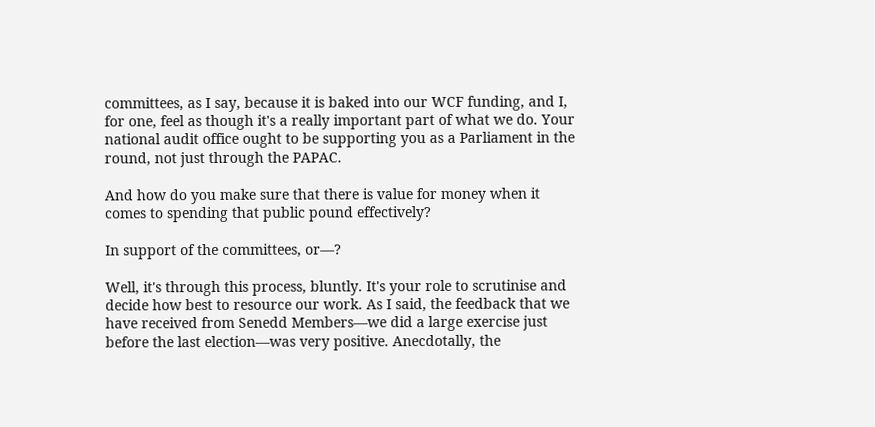committees, as I say, because it is baked into our WCF funding, and I, for one, feel as though it's a really important part of what we do. Your national audit office ought to be supporting you as a Parliament in the round, not just through the PAPAC.

And how do you make sure that there is value for money when it comes to spending that public pound effectively?

In support of the committees, or—?

Well, it's through this process, bluntly. It's your role to scrutinise and decide how best to resource our work. As I said, the feedback that we have received from Senedd Members—we did a large exercise just before the last election—was very positive. Anecdotally, the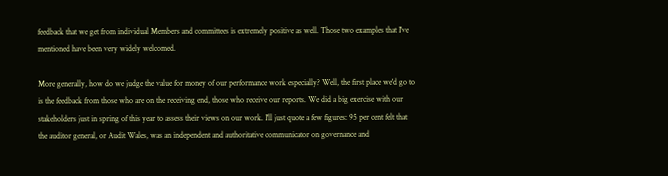feedback that we get from individual Members and committees is extremely positive as well. Those two examples that I've mentioned have been very widely welcomed.

More generally, how do we judge the value for money of our performance work especially? Well, the first place we'd go to is the feedback from those who are on the receiving end, those who receive our reports. We did a big exercise with our stakeholders just in spring of this year to assess their views on our work. I'll just quote a few figures: 95 per cent felt that the auditor general, or Audit Wales, was an independent and authoritative communicator on governance and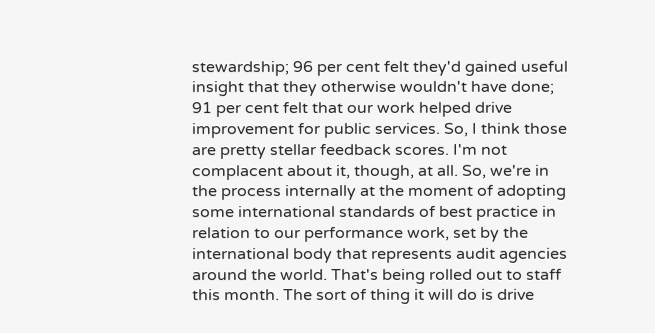stewardship; 96 per cent felt they'd gained useful insight that they otherwise wouldn't have done; 91 per cent felt that our work helped drive improvement for public services. So, I think those are pretty stellar feedback scores. I'm not complacent about it, though, at all. So, we're in the process internally at the moment of adopting some international standards of best practice in relation to our performance work, set by the international body that represents audit agencies around the world. That's being rolled out to staff this month. The sort of thing it will do is drive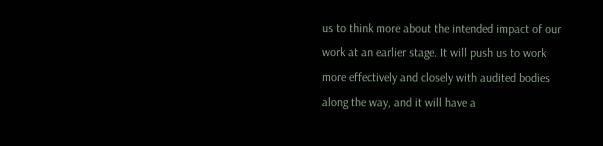us to think more about the intended impact of our work at an earlier stage. It will push us to work more effectively and closely with audited bodies along the way, and it will have a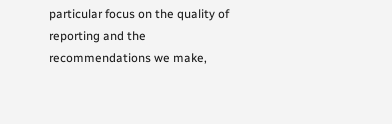particular focus on the quality of reporting and the recommendations we make,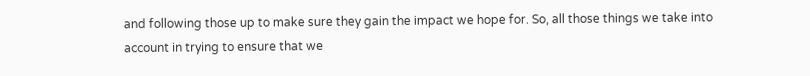and following those up to make sure they gain the impact we hope for. So, all those things we take into account in trying to ensure that we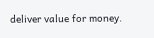deliver value for money.